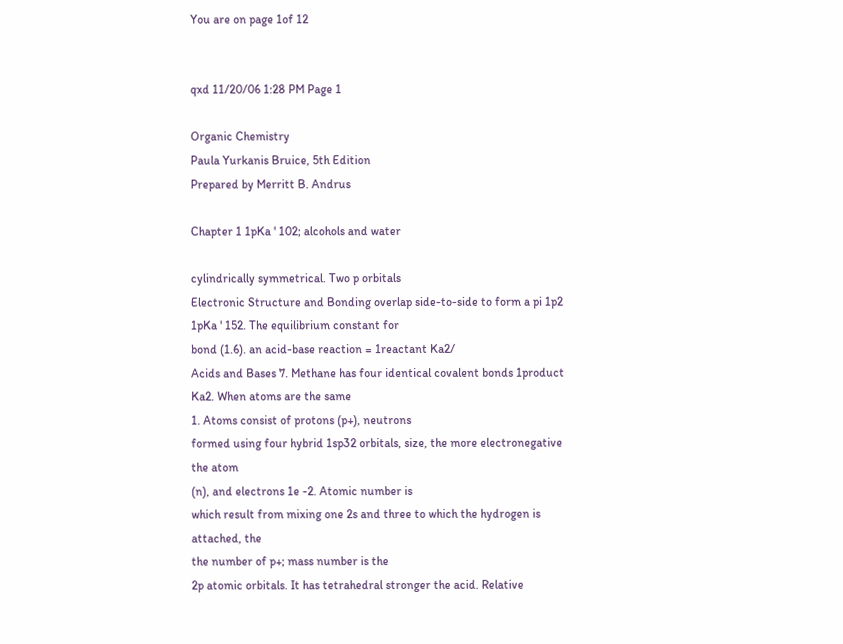You are on page 1of 12


qxd 11/20/06 1:28 PM Page 1

Organic Chemistry
Paula Yurkanis Bruice, 5th Edition
Prepared by Merritt B. Andrus

Chapter 1 1pKa ' 102; alcohols and water

cylindrically symmetrical. Two p orbitals
Electronic Structure and Bonding overlap side-to-side to form a pi 1p2 1pKa ' 152. The equilibrium constant for
bond (1.6). an acid-base reaction = 1reactant Ka2/
Acids and Bases 7. Methane has four identical covalent bonds 1product Ka2. When atoms are the same
1. Atoms consist of protons (p+), neutrons
formed using four hybrid 1sp32 orbitals, size, the more electronegative the atom
(n), and electrons 1e -2. Atomic number is
which result from mixing one 2s and three to which the hydrogen is attached, the
the number of p+; mass number is the
2p atomic orbitals. It has tetrahedral stronger the acid. Relative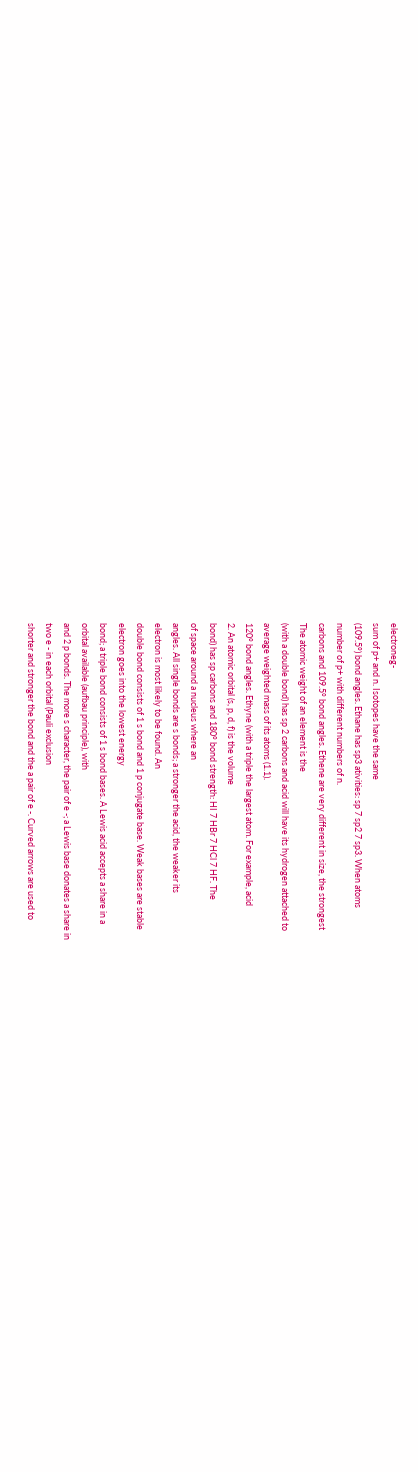electroneg-
sum of p+ and n. Isotopes have the same
(109.5°) bond angles. Ethane has sp3 ativities: sp 7 sp2 7 sp3. When atoms
number of p+ with different numbers of n.
carbons and 109.5° bond angles. Ethene are very different in size, the strongest
The atomic weight of an element is the
(with a double bond) has sp 2 carbons and acid will have its hydrogen attached to
average weighted mass of its atoms (1.1).
120° bond angles. Ethyne (with a triple the largest atom. For example, acid
2. An atomic orbital (s, p, d, f) is the volume
bond) has sp carbons and 180° bond strength: HI 7 HBr 7 HCl 7 HF. The
of space around a nucleus where an
angles. All single bonds are s bonds; a stronger the acid, the weaker its
electron is most likely to be found. An
double bond consists of 1 s bond and 1 p conjugate base. Weak bases are stable
electron goes into the lowest energy
bond; a triple bond consists of 1 s bond bases. A Lewis acid accepts a share in a
orbital available (aufbau principle), with
and 2 p bonds. The more s character, the pair of e -; a Lewis base donates a share in
two e - in each orbital (Pauli exclusion
shorter and stronger the bond and the a pair of e -. Curved arrows are used to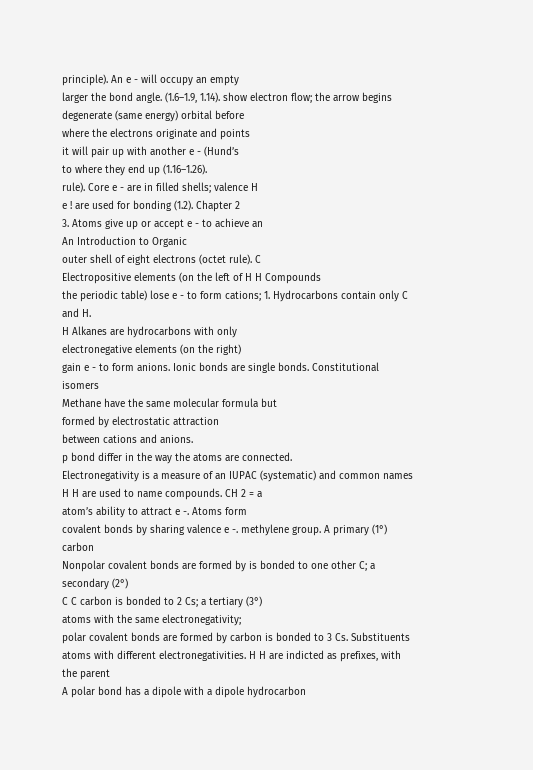principle). An e - will occupy an empty
larger the bond angle. (1.6–1.9, 1.14). show electron flow; the arrow begins
degenerate (same energy) orbital before
where the electrons originate and points
it will pair up with another e - (Hund’s
to where they end up (1.16–1.26).
rule). Core e - are in filled shells; valence H
e ! are used for bonding (1.2). Chapter 2
3. Atoms give up or accept e - to achieve an
An Introduction to Organic
outer shell of eight electrons (octet rule). C
Electropositive elements (on the left of H H Compounds
the periodic table) lose e - to form cations; 1. Hydrocarbons contain only C and H.
H Alkanes are hydrocarbons with only
electronegative elements (on the right)
gain e - to form anions. Ionic bonds are single bonds. Constitutional isomers
Methane have the same molecular formula but
formed by electrostatic attraction
between cations and anions.
p bond differ in the way the atoms are connected.
Electronegativity is a measure of an IUPAC (systematic) and common names
H H are used to name compounds. CH 2 = a
atom’s ability to attract e -. Atoms form
covalent bonds by sharing valence e -. methylene group. A primary (1°) carbon
Nonpolar covalent bonds are formed by is bonded to one other C; a secondary (2°)
C C carbon is bonded to 2 Cs; a tertiary (3°)
atoms with the same electronegativity;
polar covalent bonds are formed by carbon is bonded to 3 Cs. Substituents
atoms with different electronegativities. H H are indicted as prefixes, with the parent
A polar bond has a dipole with a dipole hydrocarbon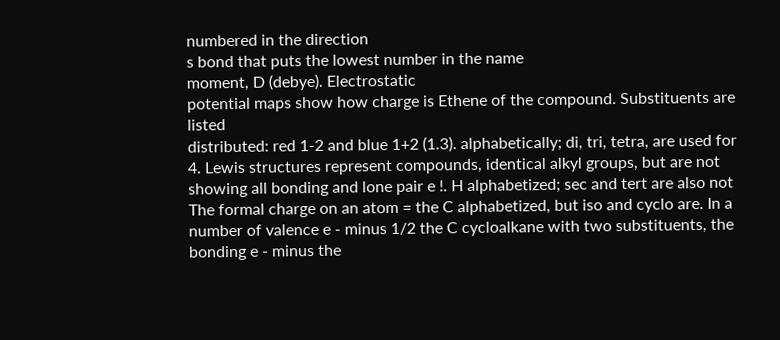numbered in the direction
s bond that puts the lowest number in the name
moment, D (debye). Electrostatic
potential maps show how charge is Ethene of the compound. Substituents are listed
distributed: red 1-2 and blue 1+2 (1.3). alphabetically; di, tri, tetra, are used for
4. Lewis structures represent compounds, identical alkyl groups, but are not
showing all bonding and lone pair e !. H alphabetized; sec and tert are also not
The formal charge on an atom = the C alphabetized, but iso and cyclo are. In a
number of valence e - minus 1/2 the C cycloalkane with two substituents, the
bonding e - minus the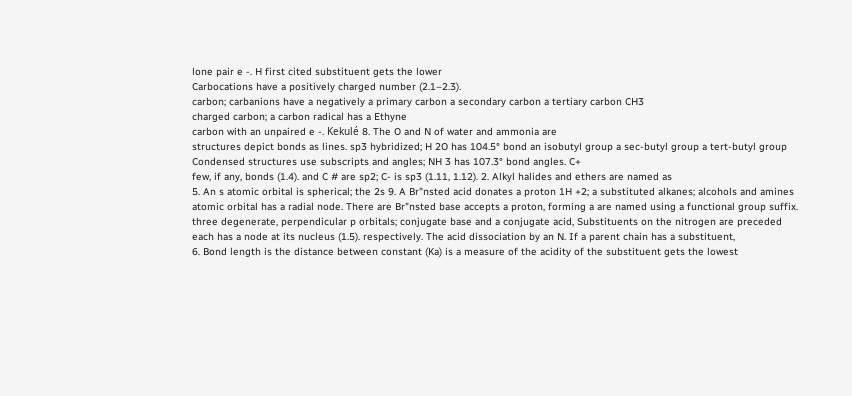lone pair e -. H first cited substituent gets the lower
Carbocations have a positively charged number (2.1–2.3).
carbon; carbanions have a negatively a primary carbon a secondary carbon a tertiary carbon CH3
charged carbon; a carbon radical has a Ethyne
carbon with an unpaired e -. Kekulé 8. The O and N of water and ammonia are
structures depict bonds as lines. sp3 hybridized; H 2O has 104.5° bond an isobutyl group a sec-butyl group a tert-butyl group
Condensed structures use subscripts and angles; NH 3 has 107.3° bond angles. C+
few, if any, bonds (1.4). and C # are sp2; C- is sp3 (1.11, 1.12). 2. Alkyl halides and ethers are named as
5. An s atomic orbital is spherical; the 2s 9. A Br"nsted acid donates a proton 1H +2; a substituted alkanes; alcohols and amines
atomic orbital has a radial node. There are Br"nsted base accepts a proton, forming a are named using a functional group suffix.
three degenerate, perpendicular p orbitals; conjugate base and a conjugate acid, Substituents on the nitrogen are preceded
each has a node at its nucleus (1.5). respectively. The acid dissociation by an N. If a parent chain has a substituent,
6. Bond length is the distance between constant (Ka) is a measure of the acidity of the substituent gets the lowest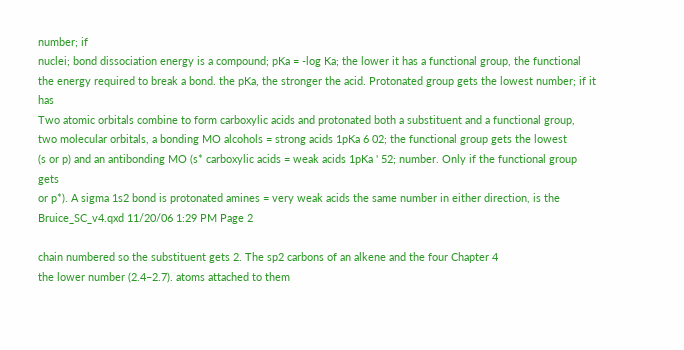number; if
nuclei; bond dissociation energy is a compound; pKa = -log Ka; the lower it has a functional group, the functional
the energy required to break a bond. the pKa, the stronger the acid. Protonated group gets the lowest number; if it has
Two atomic orbitals combine to form carboxylic acids and protonated both a substituent and a functional group,
two molecular orbitals, a bonding MO alcohols = strong acids 1pKa 6 02; the functional group gets the lowest
(s or p) and an antibonding MO (s* carboxylic acids = weak acids 1pKa ' 52; number. Only if the functional group gets
or p*). A sigma 1s2 bond is protonated amines = very weak acids the same number in either direction, is the
Bruice_SC_v4.qxd 11/20/06 1:29 PM Page 2

chain numbered so the substituent gets 2. The sp2 carbons of an alkene and the four Chapter 4
the lower number (2.4–2.7). atoms attached to them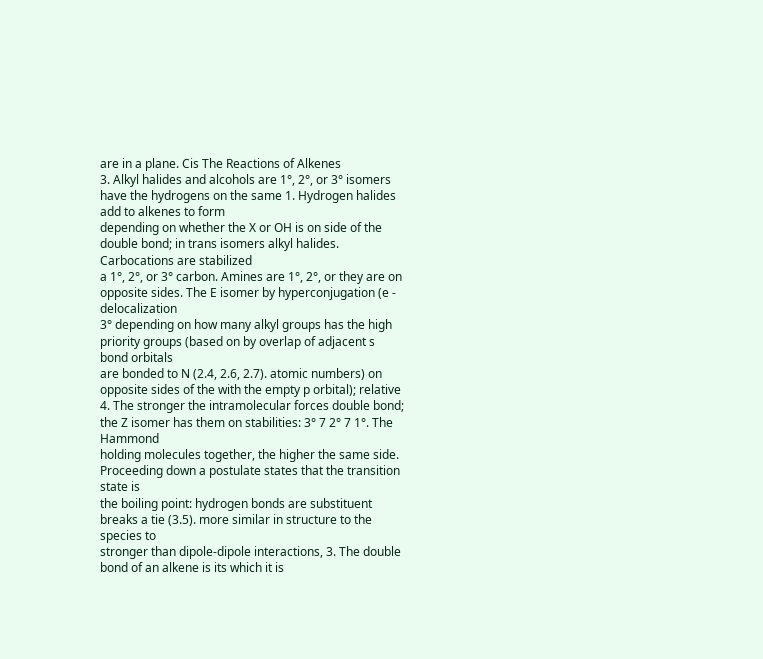are in a plane. Cis The Reactions of Alkenes
3. Alkyl halides and alcohols are 1°, 2°, or 3° isomers have the hydrogens on the same 1. Hydrogen halides add to alkenes to form
depending on whether the X or OH is on side of the double bond; in trans isomers alkyl halides. Carbocations are stabilized
a 1°, 2°, or 3° carbon. Amines are 1°, 2°, or they are on opposite sides. The E isomer by hyperconjugation (e - delocalization
3° depending on how many alkyl groups has the high priority groups (based on by overlap of adjacent s bond orbitals
are bonded to N (2.4, 2.6, 2.7). atomic numbers) on opposite sides of the with the empty p orbital); relative
4. The stronger the intramolecular forces double bond; the Z isomer has them on stabilities: 3° 7 2° 7 1°. The Hammond
holding molecules together, the higher the same side. Proceeding down a postulate states that the transition state is
the boiling point: hydrogen bonds are substituent breaks a tie (3.5). more similar in structure to the species to
stronger than dipole-dipole interactions, 3. The double bond of an alkene is its which it is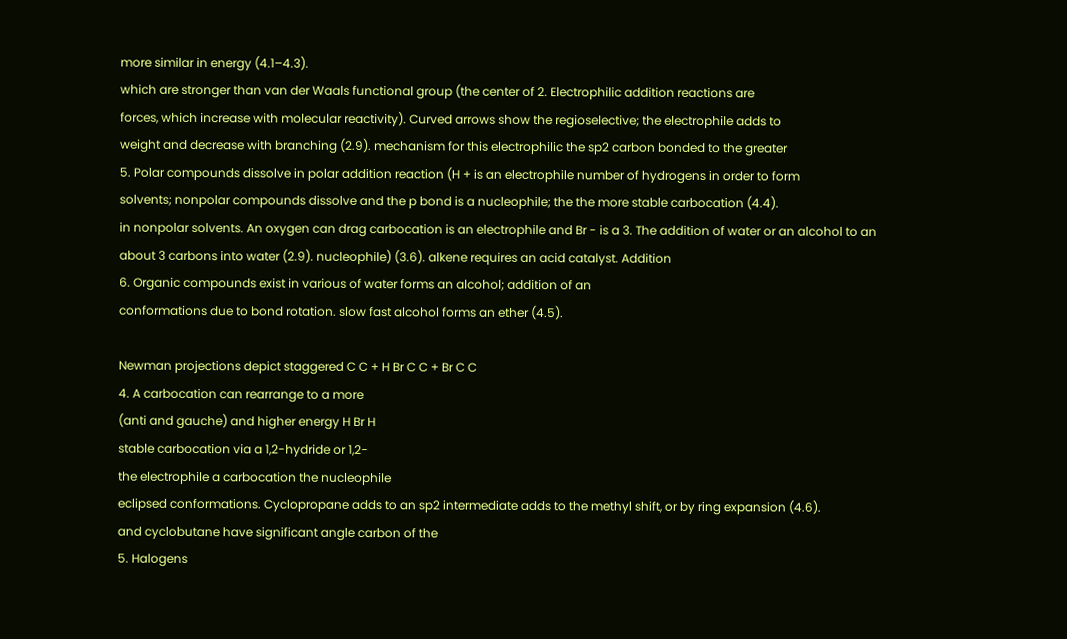more similar in energy (4.1–4.3).
which are stronger than van der Waals functional group (the center of 2. Electrophilic addition reactions are
forces, which increase with molecular reactivity). Curved arrows show the regioselective; the electrophile adds to
weight and decrease with branching (2.9). mechanism for this electrophilic the sp2 carbon bonded to the greater
5. Polar compounds dissolve in polar addition reaction (H + is an electrophile number of hydrogens in order to form
solvents; nonpolar compounds dissolve and the p bond is a nucleophile; the the more stable carbocation (4.4).
in nonpolar solvents. An oxygen can drag carbocation is an electrophile and Br - is a 3. The addition of water or an alcohol to an
about 3 carbons into water (2.9). nucleophile) (3.6). alkene requires an acid catalyst. Addition
6. Organic compounds exist in various of water forms an alcohol; addition of an
conformations due to bond rotation. slow fast alcohol forms an ether (4.5).

Newman projections depict staggered C C + H Br C C + Br C C
4. A carbocation can rearrange to a more
(anti and gauche) and higher energy H Br H
stable carbocation via a 1,2-hydride or 1,2-
the electrophile a carbocation the nucleophile
eclipsed conformations. Cyclopropane adds to an sp2 intermediate adds to the methyl shift, or by ring expansion (4.6).
and cyclobutane have significant angle carbon of the
5. Halogens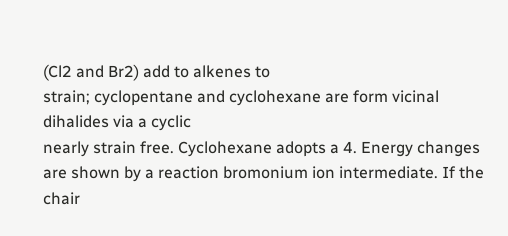(Cl2 and Br2) add to alkenes to
strain; cyclopentane and cyclohexane are form vicinal dihalides via a cyclic
nearly strain free. Cyclohexane adopts a 4. Energy changes are shown by a reaction bromonium ion intermediate. If the
chair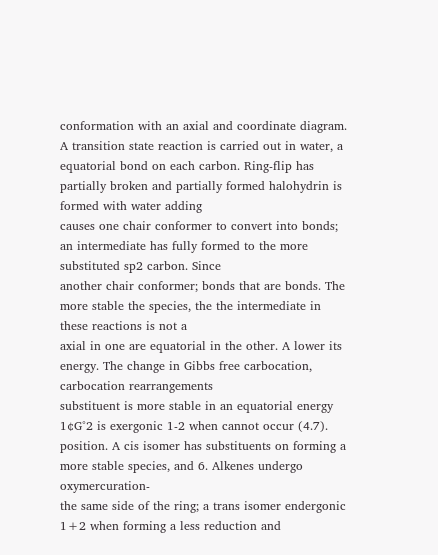conformation with an axial and coordinate diagram. A transition state reaction is carried out in water, a
equatorial bond on each carbon. Ring-flip has partially broken and partially formed halohydrin is formed with water adding
causes one chair conformer to convert into bonds; an intermediate has fully formed to the more substituted sp2 carbon. Since
another chair conformer; bonds that are bonds. The more stable the species, the the intermediate in these reactions is not a
axial in one are equatorial in the other. A lower its energy. The change in Gibbs free carbocation, carbocation rearrangements
substituent is more stable in an equatorial energy 1¢G°2 is exergonic 1-2 when cannot occur (4.7).
position. A cis isomer has substituents on forming a more stable species, and 6. Alkenes undergo oxymercuration-
the same side of the ring; a trans isomer endergonic 1+2 when forming a less reduction and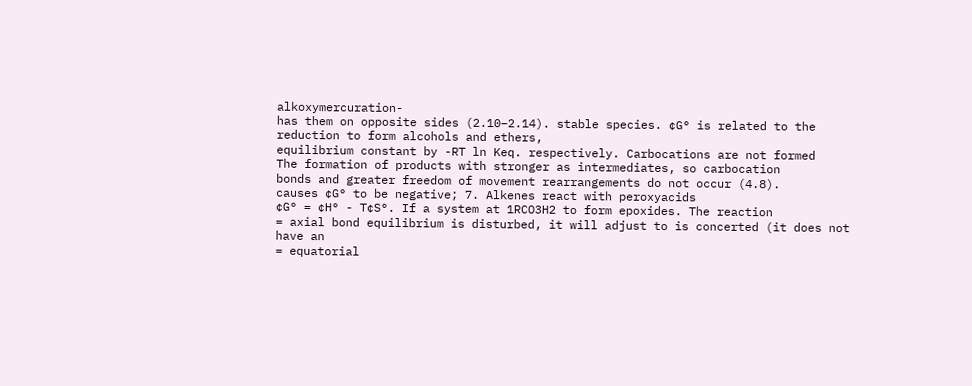alkoxymercuration-
has them on opposite sides (2.10–2.14). stable species. ¢G° is related to the reduction to form alcohols and ethers,
equilibrium constant by -RT ln Keq. respectively. Carbocations are not formed
The formation of products with stronger as intermediates, so carbocation
bonds and greater freedom of movement rearrangements do not occur (4.8).
causes ¢G° to be negative; 7. Alkenes react with peroxyacids
¢G° = ¢H° - T¢S°. If a system at 1RCO3H2 to form epoxides. The reaction
= axial bond equilibrium is disturbed, it will adjust to is concerted (it does not have an
= equatorial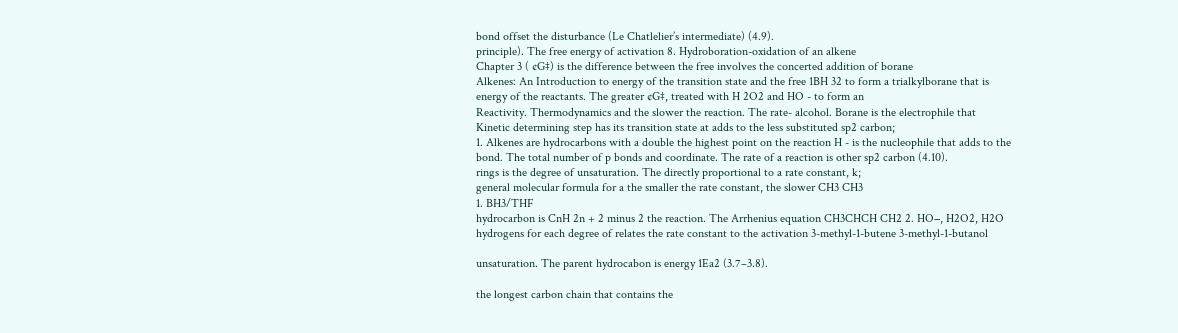bond offset the disturbance (Le Chatlelier’s intermediate) (4.9).
principle). The free energy of activation 8. Hydroboration-oxidation of an alkene
Chapter 3 ( ¢G‡) is the difference between the free involves the concerted addition of borane
Alkenes: An Introduction to energy of the transition state and the free 1BH 32 to form a trialkylborane that is
energy of the reactants. The greater ¢G‡, treated with H 2O2 and HO - to form an
Reactivity. Thermodynamics and the slower the reaction. The rate- alcohol. Borane is the electrophile that
Kinetic determining step has its transition state at adds to the less substituted sp2 carbon;
1. Alkenes are hydrocarbons with a double the highest point on the reaction H - is the nucleophile that adds to the
bond. The total number of p bonds and coordinate. The rate of a reaction is other sp2 carbon (4.10).
rings is the degree of unsaturation. The directly proportional to a rate constant, k;
general molecular formula for a the smaller the rate constant, the slower CH3 CH3
1. BH3/THF
hydrocarbon is CnH 2n + 2 minus 2 the reaction. The Arrhenius equation CH3CHCH CH2 2. HO−, H2O2, H2O
hydrogens for each degree of relates the rate constant to the activation 3-methyl-1-butene 3-methyl-1-butanol

unsaturation. The parent hydrocabon is energy 1Ea2 (3.7–3.8).

the longest carbon chain that contains the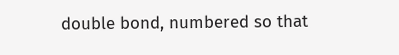double bond, numbered so that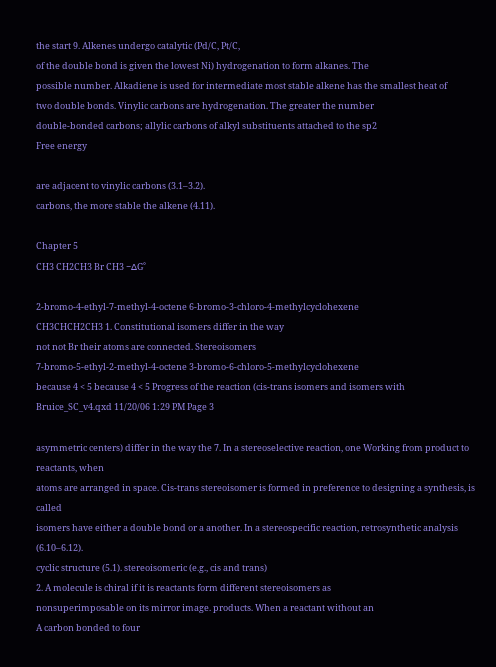the start 9. Alkenes undergo catalytic (Pd/C, Pt/C,
of the double bond is given the lowest Ni) hydrogenation to form alkanes. The
possible number. Alkadiene is used for intermediate most stable alkene has the smallest heat of
two double bonds. Vinylic carbons are hydrogenation. The greater the number
double-bonded carbons; allylic carbons of alkyl substituents attached to the sp2
Free energy

are adjacent to vinylic carbons (3.1–3.2).
carbons, the more stable the alkene (4.11).

Chapter 5
CH3 CH2CH3 Br CH3 −∆G˚

2-bromo-4-ethyl-7-methyl-4-octene 6-bromo-3-chloro-4-methylcyclohexene
CH3CHCH2CH3 1. Constitutional isomers differ in the way
not not Br their atoms are connected. Stereoisomers
7-bromo-5-ethyl-2-methyl-4-octene 3-bromo-6-chloro-5-methylcyclohexene
because 4 < 5 because 4 < 5 Progress of the reaction (cis-trans isomers and isomers with
Bruice_SC_v4.qxd 11/20/06 1:29 PM Page 3

asymmetric centers) differ in the way the 7. In a stereoselective reaction, one Working from product to reactants, when
atoms are arranged in space. Cis-trans stereoisomer is formed in preference to designing a synthesis, is called
isomers have either a double bond or a another. In a stereospecific reaction, retrosynthetic analysis (6.10–6.12).
cyclic structure (5.1). stereoisomeric (e.g., cis and trans)
2. A molecule is chiral if it is reactants form different stereoisomers as
nonsuperimposable on its mirror image. products. When a reactant without an
A carbon bonded to four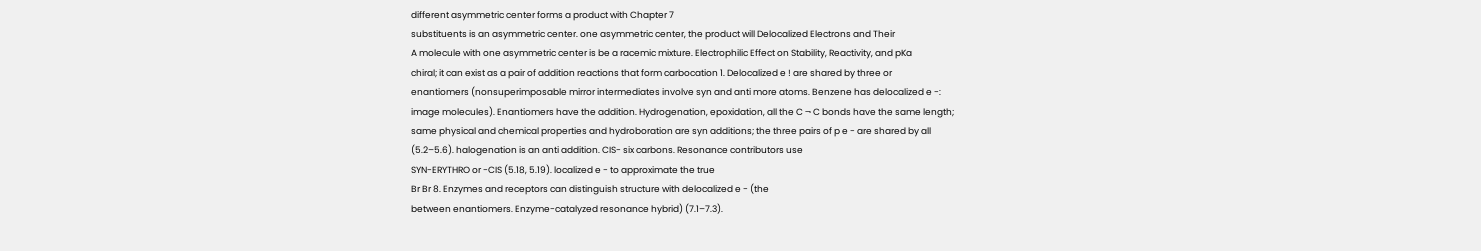different asymmetric center forms a product with Chapter 7
substituents is an asymmetric center. one asymmetric center, the product will Delocalized Electrons and Their
A molecule with one asymmetric center is be a racemic mixture. Electrophilic Effect on Stability, Reactivity, and pKa
chiral; it can exist as a pair of addition reactions that form carbocation 1. Delocalized e ! are shared by three or
enantiomers (nonsuperimposable mirror intermediates involve syn and anti more atoms. Benzene has delocalized e -:
image molecules). Enantiomers have the addition. Hydrogenation, epoxidation, all the C ¬ C bonds have the same length;
same physical and chemical properties and hydroboration are syn additions; the three pairs of p e - are shared by all
(5.2–5.6). halogenation is an anti addition. CIS- six carbons. Resonance contributors use
SYN-ERYTHRO or -CIS (5.18, 5.19). localized e - to approximate the true
Br Br 8. Enzymes and receptors can distinguish structure with delocalized e - (the
between enantiomers. Enzyme-catalyzed resonance hybrid) (7.1–7.3).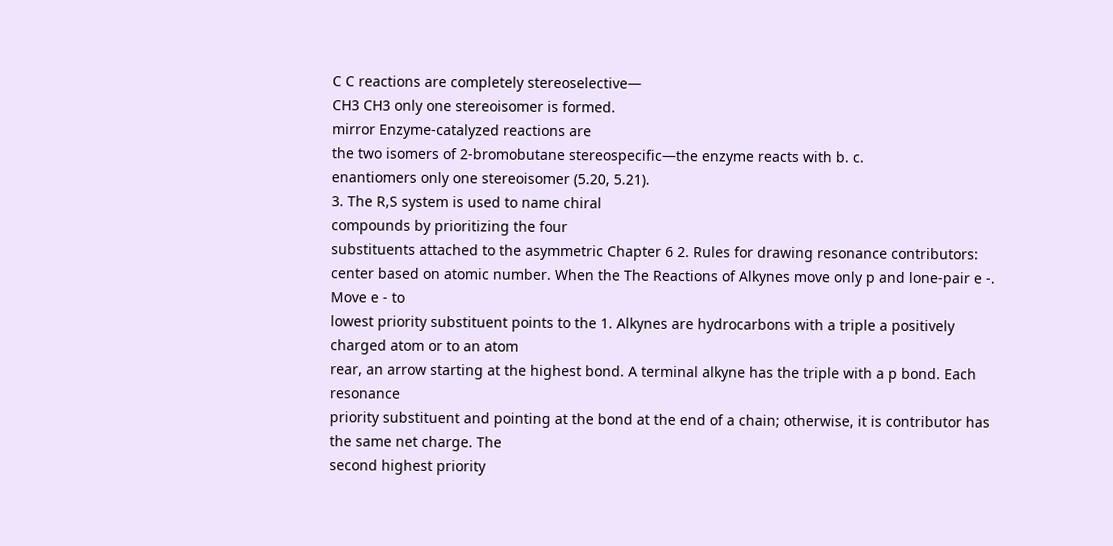C C reactions are completely stereoselective—
CH3 CH3 only one stereoisomer is formed.
mirror Enzyme-catalyzed reactions are
the two isomers of 2-bromobutane stereospecific—the enzyme reacts with b. c.
enantiomers only one stereoisomer (5.20, 5.21).
3. The R,S system is used to name chiral
compounds by prioritizing the four
substituents attached to the asymmetric Chapter 6 2. Rules for drawing resonance contributors:
center based on atomic number. When the The Reactions of Alkynes move only p and lone-pair e -. Move e - to
lowest priority substituent points to the 1. Alkynes are hydrocarbons with a triple a positively charged atom or to an atom
rear, an arrow starting at the highest bond. A terminal alkyne has the triple with a p bond. Each resonance
priority substituent and pointing at the bond at the end of a chain; otherwise, it is contributor has the same net charge. The
second highest priority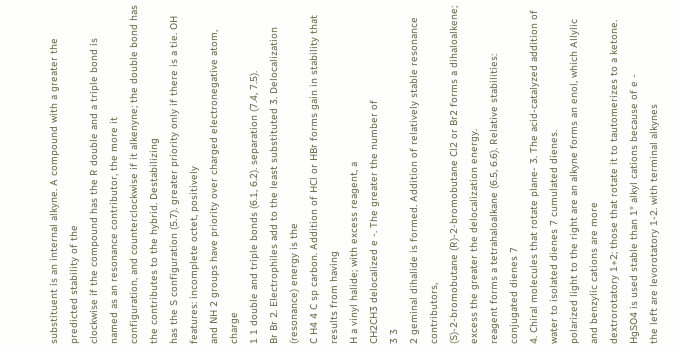substituent is an internal alkyne. A compound with a greater the predicted stability of the
clockwise if the compound has the R double and a triple bond is named as an resonance contributor, the more it
configuration, and counterclockwise if it alkenyne; the double bond has the contributes to the hybrid. Destabilizing
has the S configuration (5.7). greater priority only if there is a tie. OH features: incomplete octet, positively
and NH 2 groups have priority over charged electronegative atom, charge
1 1 double and triple bonds (6.1, 6.2). separation (7.4, 7.5).
Br Br 2. Electrophiles add to the least substituted 3. Delocalization (resonance) energy is the
C H4 4 C sp carbon. Addition of HCl or HBr forms gain in stability that results from having
H a vinyl halide; with excess reagent, a
CH2CH3 delocalized e -. The greater the number of
3 3
2 geminal dihalide is formed. Addition of relatively stable resonance contributors,
(S)-2-bromobutane (R)-2-bromobutane Cl2 or Br2 forms a dihaloalkene; excess the greater the delocalization energy.
reagent forms a tetrahaloalkane (6.5, 6.6). Relative stabilities: conjugated dienes 7
4. Chiral molecules that rotate plane- 3. The acid-catalyzed addition of water to isolated dienes 7 cumulated dienes.
polarized light to the right are an alkyne forms an enol, which Allylic and benzylic cations are more
dextrorotatory 1+2; those that rotate it to tautomerizes to a ketone. HgSO4 is used stable than 1° alkyl cations because of e -
the left are levorotatory 1-2. with terminal alkynes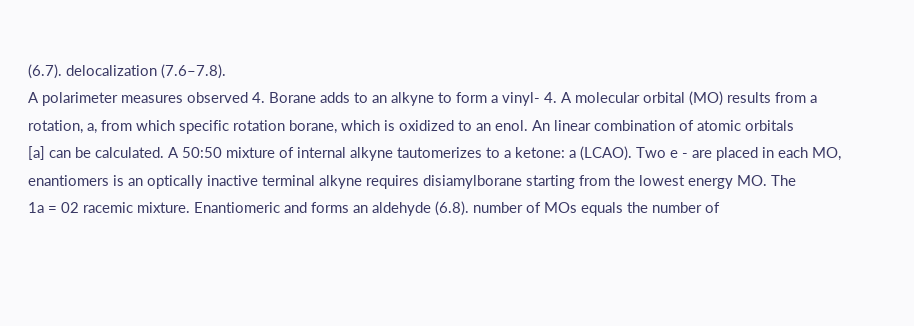(6.7). delocalization (7.6–7.8).
A polarimeter measures observed 4. Borane adds to an alkyne to form a vinyl- 4. A molecular orbital (MO) results from a
rotation, a, from which specific rotation borane, which is oxidized to an enol. An linear combination of atomic orbitals
[a] can be calculated. A 50:50 mixture of internal alkyne tautomerizes to a ketone: a (LCAO). Two e - are placed in each MO,
enantiomers is an optically inactive terminal alkyne requires disiamylborane starting from the lowest energy MO. The
1a = 02 racemic mixture. Enantiomeric and forms an aldehyde (6.8). number of MOs equals the number of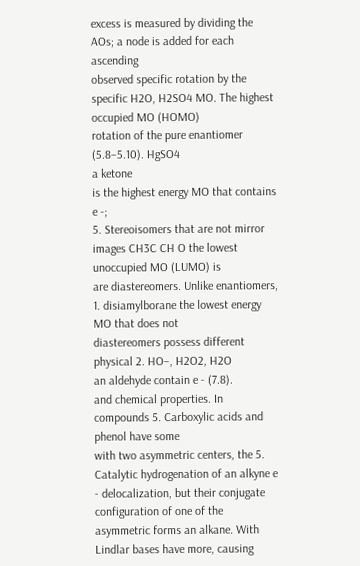excess is measured by dividing the AOs; a node is added for each ascending
observed specific rotation by the specific H2O, H2SO4 MO. The highest occupied MO (HOMO)
rotation of the pure enantiomer (5.8–5.10). HgSO4
a ketone
is the highest energy MO that contains e -;
5. Stereoisomers that are not mirror images CH3C CH O the lowest unoccupied MO (LUMO) is
are diastereomers. Unlike enantiomers, 1. disiamylborane the lowest energy MO that does not
diastereomers possess different physical 2. HO−, H2O2, H2O
an aldehyde contain e - (7.8).
and chemical properties. In compounds 5. Carboxylic acids and phenol have some
with two asymmetric centers, the 5. Catalytic hydrogenation of an alkyne e - delocalization, but their conjugate
configuration of one of the asymmetric forms an alkane. With Lindlar bases have more, causing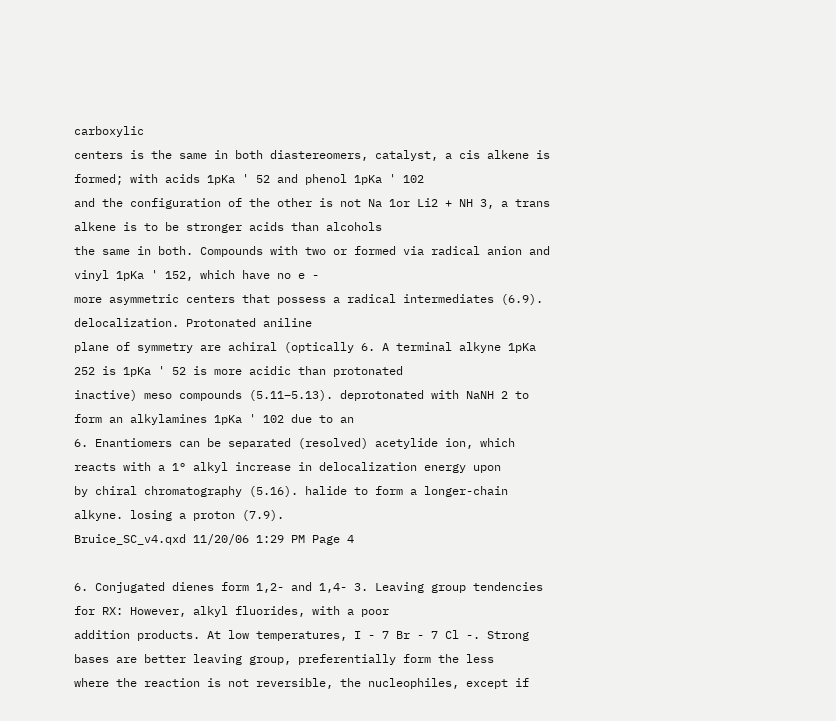carboxylic
centers is the same in both diastereomers, catalyst, a cis alkene is formed; with acids 1pKa ' 52 and phenol 1pKa ' 102
and the configuration of the other is not Na 1or Li2 + NH 3, a trans alkene is to be stronger acids than alcohols
the same in both. Compounds with two or formed via radical anion and vinyl 1pKa ' 152, which have no e -
more asymmetric centers that possess a radical intermediates (6.9). delocalization. Protonated aniline
plane of symmetry are achiral (optically 6. A terminal alkyne 1pKa 252 is 1pKa ' 52 is more acidic than protonated
inactive) meso compounds (5.11–5.13). deprotonated with NaNH 2 to form an alkylamines 1pKa ' 102 due to an
6. Enantiomers can be separated (resolved) acetylide ion, which reacts with a 1° alkyl increase in delocalization energy upon
by chiral chromatography (5.16). halide to form a longer-chain alkyne. losing a proton (7.9).
Bruice_SC_v4.qxd 11/20/06 1:29 PM Page 4

6. Conjugated dienes form 1,2- and 1,4- 3. Leaving group tendencies for RX: However, alkyl fluorides, with a poor
addition products. At low temperatures, I - 7 Br - 7 Cl -. Strong bases are better leaving group, preferentially form the less
where the reaction is not reversible, the nucleophiles, except if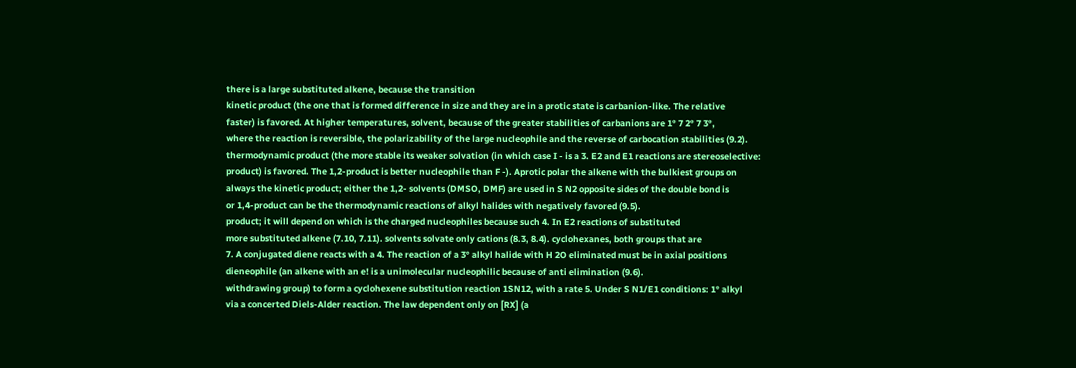there is a large substituted alkene, because the transition
kinetic product (the one that is formed difference in size and they are in a protic state is carbanion-like. The relative
faster) is favored. At higher temperatures, solvent, because of the greater stabilities of carbanions are 1° 7 2° 7 3°,
where the reaction is reversible, the polarizability of the large nucleophile and the reverse of carbocation stabilities (9.2).
thermodynamic product (the more stable its weaker solvation (in which case I - is a 3. E2 and E1 reactions are stereoselective:
product) is favored. The 1,2-product is better nucleophile than F -). Aprotic polar the alkene with the bulkiest groups on
always the kinetic product; either the 1,2- solvents (DMSO, DMF) are used in S N2 opposite sides of the double bond is
or 1,4-product can be the thermodynamic reactions of alkyl halides with negatively favored (9.5).
product; it will depend on which is the charged nucleophiles because such 4. In E2 reactions of substituted
more substituted alkene (7.10, 7.11). solvents solvate only cations (8.3, 8.4). cyclohexanes, both groups that are
7. A conjugated diene reacts with a 4. The reaction of a 3° alkyl halide with H 2O eliminated must be in axial positions
dieneophile (an alkene with an e! is a unimolecular nucleophilic because of anti elimination (9.6).
withdrawing group) to form a cyclohexene substitution reaction 1SN12, with a rate 5. Under S N1/E1 conditions: 1° alkyl
via a concerted Diels-Alder reaction. The law dependent only on [RX] (a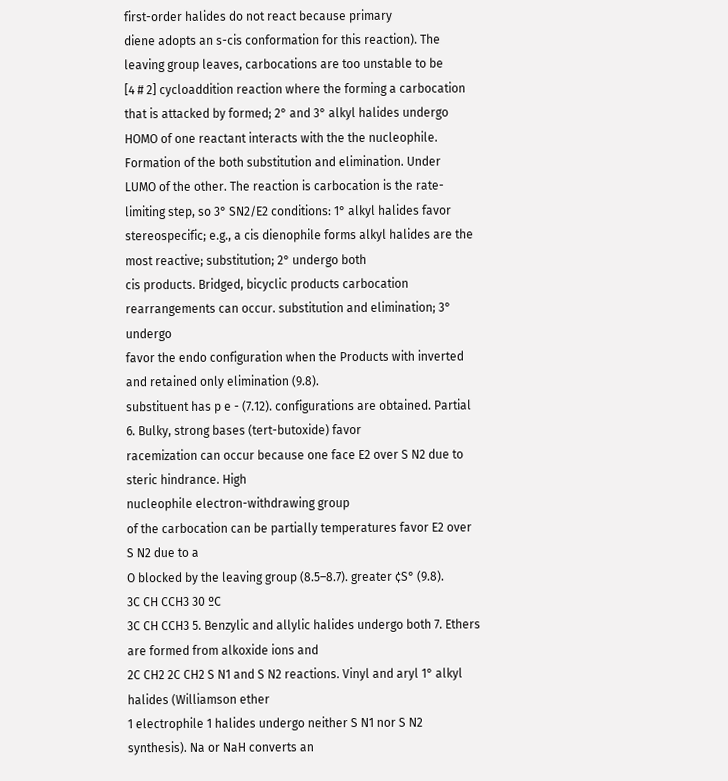first-order halides do not react because primary
diene adopts an s-cis conformation for this reaction). The leaving group leaves, carbocations are too unstable to be
[4 # 2] cycloaddition reaction where the forming a carbocation that is attacked by formed; 2° and 3° alkyl halides undergo
HOMO of one reactant interacts with the the nucleophile. Formation of the both substitution and elimination. Under
LUMO of the other. The reaction is carbocation is the rate-limiting step, so 3° SN2/E2 conditions: 1° alkyl halides favor
stereospecific; e.g., a cis dienophile forms alkyl halides are the most reactive; substitution; 2° undergo both
cis products. Bridged, bicyclic products carbocation rearrangements can occur. substitution and elimination; 3° undergo
favor the endo configuration when the Products with inverted and retained only elimination (9.8).
substituent has p e - (7.12). configurations are obtained. Partial 6. Bulky, strong bases (tert-butoxide) favor
racemization can occur because one face E2 over S N2 due to steric hindrance. High
nucleophile electron-withdrawing group
of the carbocation can be partially temperatures favor E2 over S N2 due to a
O blocked by the leaving group (8.5–8.7). greater ¢S° (9.8).
3C CH CCH3 30 ºC
3C CH CCH3 5. Benzylic and allylic halides undergo both 7. Ethers are formed from alkoxide ions and
2C CH2 2C CH2 S N1 and S N2 reactions. Vinyl and aryl 1° alkyl halides (Williamson ether
1 electrophile 1 halides undergo neither S N1 nor S N2 synthesis). Na or NaH converts an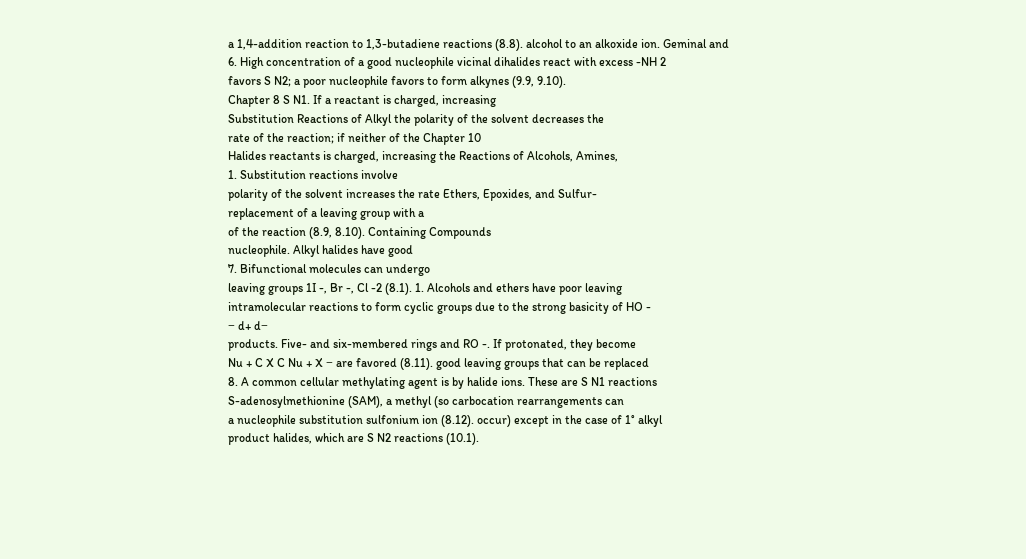a 1,4-addition reaction to 1,3-butadiene reactions (8.8). alcohol to an alkoxide ion. Geminal and
6. High concentration of a good nucleophile vicinal dihalides react with excess -NH 2
favors S N2; a poor nucleophile favors to form alkynes (9.9, 9.10).
Chapter 8 S N1. If a reactant is charged, increasing
Substitution Reactions of Alkyl the polarity of the solvent decreases the
rate of the reaction; if neither of the Chapter 10
Halides reactants is charged, increasing the Reactions of Alcohols, Amines,
1. Substitution reactions involve
polarity of the solvent increases the rate Ethers, Epoxides, and Sulfur-
replacement of a leaving group with a
of the reaction (8.9, 8.10). Containing Compounds
nucleophile. Alkyl halides have good
7. Bifunctional molecules can undergo
leaving groups 1I -, Br -, Cl -2 (8.1). 1. Alcohols and ethers have poor leaving
intramolecular reactions to form cyclic groups due to the strong basicity of HO -
− d+ d−
products. Five- and six-membered rings and RO -. If protonated, they become
Nu + C X C Nu + X − are favored (8.11). good leaving groups that can be replaced
8. A common cellular methylating agent is by halide ions. These are S N1 reactions
S-adenosylmethionine (SAM), a methyl (so carbocation rearrangements can
a nucleophile substitution sulfonium ion (8.12). occur) except in the case of 1° alkyl
product halides, which are S N2 reactions (10.1).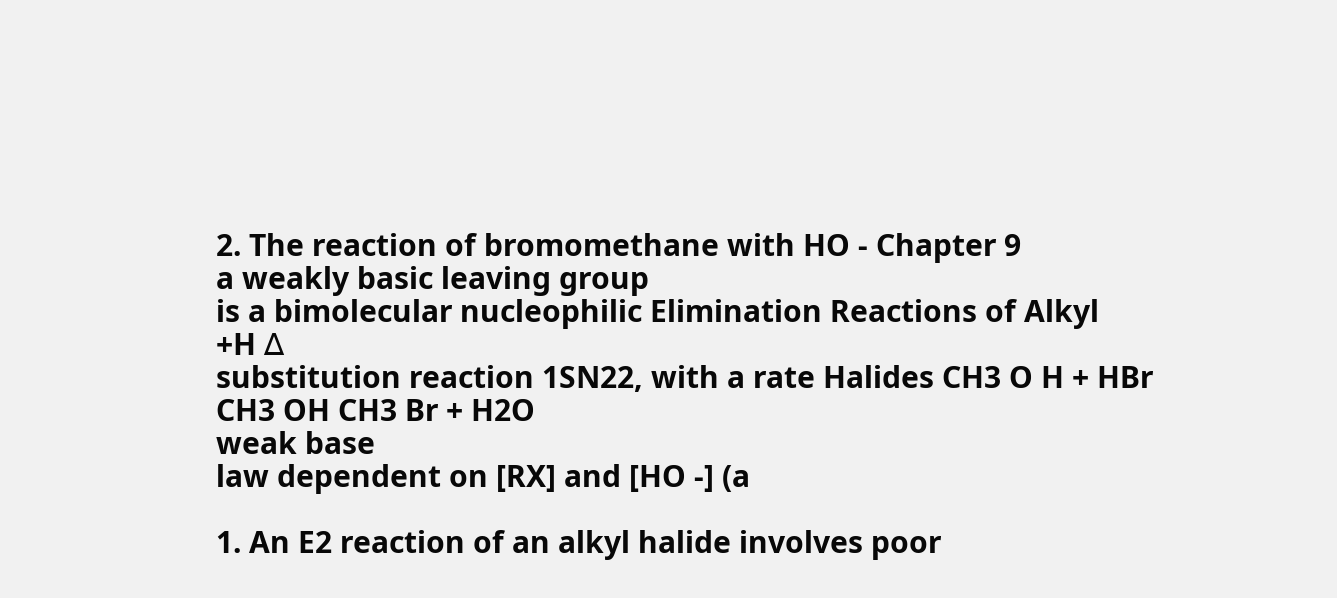2. The reaction of bromomethane with HO - Chapter 9
a weakly basic leaving group
is a bimolecular nucleophilic Elimination Reactions of Alkyl
+H ∆
substitution reaction 1SN22, with a rate Halides CH3 O H + HBr CH3 OH CH3 Br + H2O
weak base
law dependent on [RX] and [HO -] (a

1. An E2 reaction of an alkyl halide involves poor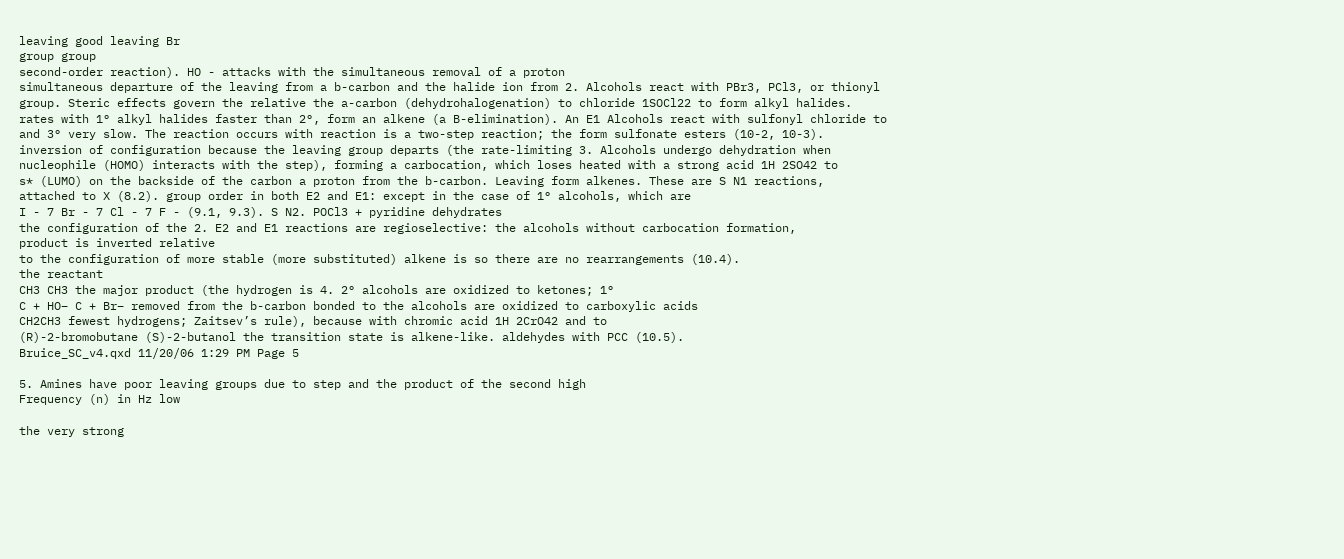leaving good leaving Br
group group
second-order reaction). HO - attacks with the simultaneous removal of a proton
simultaneous departure of the leaving from a b-carbon and the halide ion from 2. Alcohols react with PBr3, PCl3, or thionyl
group. Steric effects govern the relative the a-carbon (dehydrohalogenation) to chloride 1SOCl22 to form alkyl halides.
rates with 1° alkyl halides faster than 2°, form an alkene (a B-elimination). An E1 Alcohols react with sulfonyl chloride to
and 3° very slow. The reaction occurs with reaction is a two-step reaction; the form sulfonate esters (10-2, 10-3).
inversion of configuration because the leaving group departs (the rate-limiting 3. Alcohols undergo dehydration when
nucleophile (HOMO) interacts with the step), forming a carbocation, which loses heated with a strong acid 1H 2SO42 to
s* (LUMO) on the backside of the carbon a proton from the b-carbon. Leaving form alkenes. These are S N1 reactions,
attached to X (8.2). group order in both E2 and E1: except in the case of 1° alcohols, which are
I - 7 Br - 7 Cl - 7 F - (9.1, 9.3). S N2. POCl3 + pyridine dehydrates
the configuration of the 2. E2 and E1 reactions are regioselective: the alcohols without carbocation formation,
product is inverted relative
to the configuration of more stable (more substituted) alkene is so there are no rearrangements (10.4).
the reactant
CH3 CH3 the major product (the hydrogen is 4. 2° alcohols are oxidized to ketones; 1°
C + HO− C + Br− removed from the b-carbon bonded to the alcohols are oxidized to carboxylic acids
CH2CH3 fewest hydrogens; Zaitsev’s rule), because with chromic acid 1H 2CrO42 and to
(R)-2-bromobutane (S)-2-butanol the transition state is alkene-like. aldehydes with PCC (10.5).
Bruice_SC_v4.qxd 11/20/06 1:29 PM Page 5

5. Amines have poor leaving groups due to step and the product of the second high
Frequency (n) in Hz low

the very strong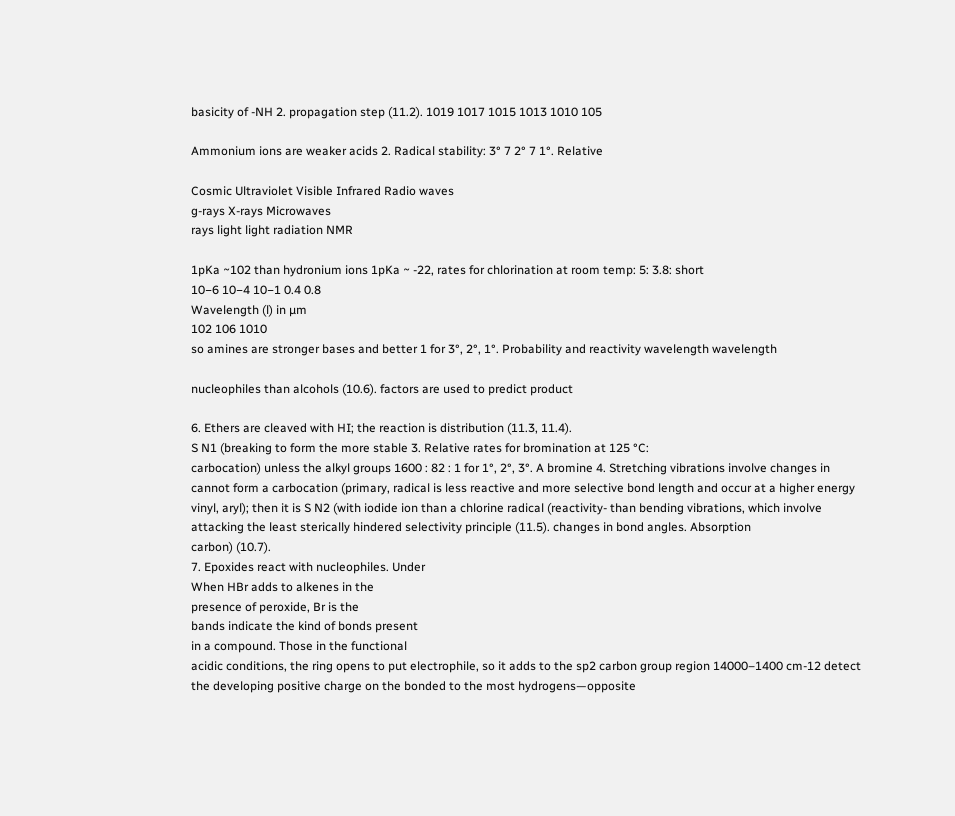basicity of -NH 2. propagation step (11.2). 1019 1017 1015 1013 1010 105

Ammonium ions are weaker acids 2. Radical stability: 3° 7 2° 7 1°. Relative

Cosmic Ultraviolet Visible Infrared Radio waves
g-rays X-rays Microwaves
rays light light radiation NMR

1pKa ~102 than hydronium ions 1pKa ~ -22, rates for chlorination at room temp: 5: 3.8: short
10−6 10−4 10−1 0.4 0.8
Wavelength (l) in µm
102 106 1010
so amines are stronger bases and better 1 for 3°, 2°, 1°. Probability and reactivity wavelength wavelength

nucleophiles than alcohols (10.6). factors are used to predict product

6. Ethers are cleaved with HI; the reaction is distribution (11.3, 11.4).
S N1 (breaking to form the more stable 3. Relative rates for bromination at 125 °C:
carbocation) unless the alkyl groups 1600 : 82 : 1 for 1°, 2°, 3°. A bromine 4. Stretching vibrations involve changes in
cannot form a carbocation (primary, radical is less reactive and more selective bond length and occur at a higher energy
vinyl, aryl); then it is S N2 (with iodide ion than a chlorine radical (reactivity- than bending vibrations, which involve
attacking the least sterically hindered selectivity principle (11.5). changes in bond angles. Absorption
carbon) (10.7).
7. Epoxides react with nucleophiles. Under
When HBr adds to alkenes in the
presence of peroxide, Br is the
bands indicate the kind of bonds present
in a compound. Those in the functional
acidic conditions, the ring opens to put electrophile, so it adds to the sp2 carbon group region 14000–1400 cm-12 detect
the developing positive charge on the bonded to the most hydrogens—opposite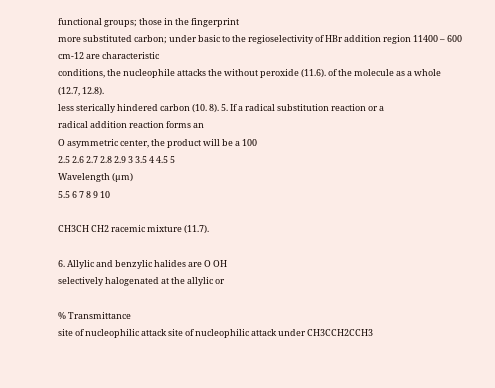functional groups; those in the fingerprint
more substituted carbon; under basic to the regioselectivity of HBr addition region 11400 – 600 cm-12 are characteristic
conditions, the nucleophile attacks the without peroxide (11.6). of the molecule as a whole (12.7, 12.8).
less sterically hindered carbon (10. 8). 5. If a radical substitution reaction or a
radical addition reaction forms an
O asymmetric center, the product will be a 100
2.5 2.6 2.7 2.8 2.9 3 3.5 4 4.5 5
Wavelength (µm)
5.5 6 7 8 9 10

CH3CH CH2 racemic mixture (11.7).

6. Allylic and benzylic halides are O OH
selectively halogenated at the allylic or

% Transmittance
site of nucleophilic attack site of nucleophilic attack under CH3CCH2CCH3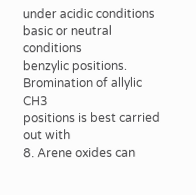under acidic conditions basic or neutral conditions
benzylic positions. Bromination of allylic CH3
positions is best carried out with
8. Arene oxides can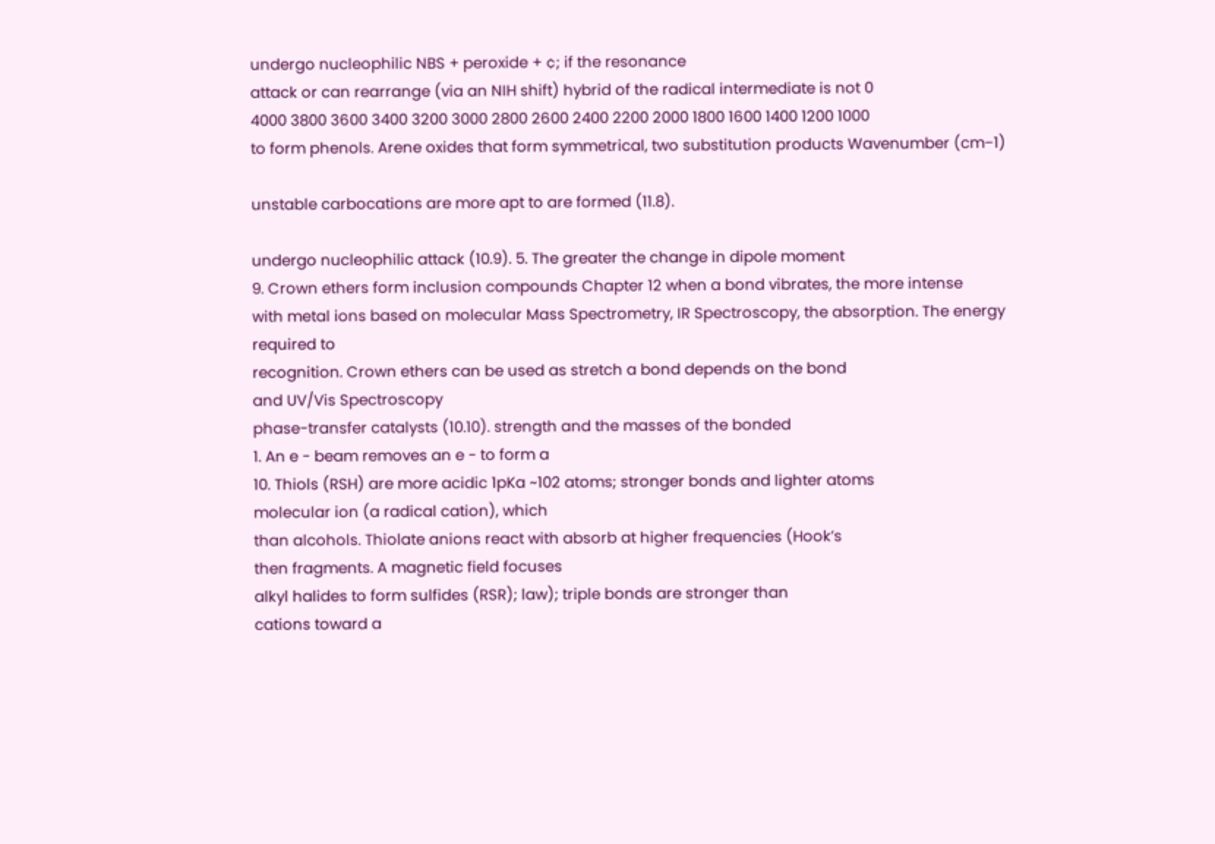undergo nucleophilic NBS + peroxide + ¢; if the resonance
attack or can rearrange (via an NIH shift) hybrid of the radical intermediate is not 0
4000 3800 3600 3400 3200 3000 2800 2600 2400 2200 2000 1800 1600 1400 1200 1000
to form phenols. Arene oxides that form symmetrical, two substitution products Wavenumber (cm−1)

unstable carbocations are more apt to are formed (11.8).

undergo nucleophilic attack (10.9). 5. The greater the change in dipole moment
9. Crown ethers form inclusion compounds Chapter 12 when a bond vibrates, the more intense
with metal ions based on molecular Mass Spectrometry, IR Spectroscopy, the absorption. The energy required to
recognition. Crown ethers can be used as stretch a bond depends on the bond
and UV/Vis Spectroscopy
phase-transfer catalysts (10.10). strength and the masses of the bonded
1. An e - beam removes an e - to form a
10. Thiols (RSH) are more acidic 1pKa ~102 atoms; stronger bonds and lighter atoms
molecular ion (a radical cation), which
than alcohols. Thiolate anions react with absorb at higher frequencies (Hook’s
then fragments. A magnetic field focuses
alkyl halides to form sulfides (RSR); law); triple bonds are stronger than
cations toward a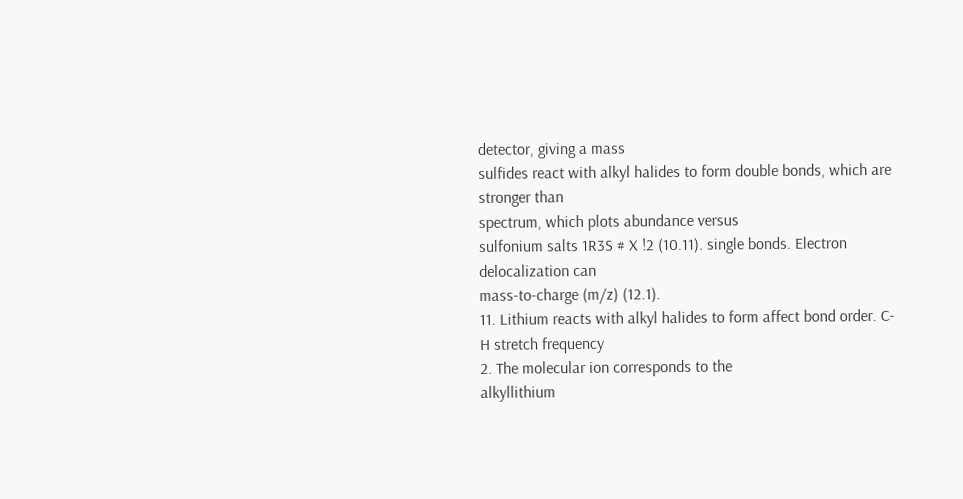detector, giving a mass
sulfides react with alkyl halides to form double bonds, which are stronger than
spectrum, which plots abundance versus
sulfonium salts 1R3S # X !2 (10.11). single bonds. Electron delocalization can
mass-to-charge (m/z) (12.1).
11. Lithium reacts with alkyl halides to form affect bond order. C-H stretch frequency
2. The molecular ion corresponds to the
alkyllithium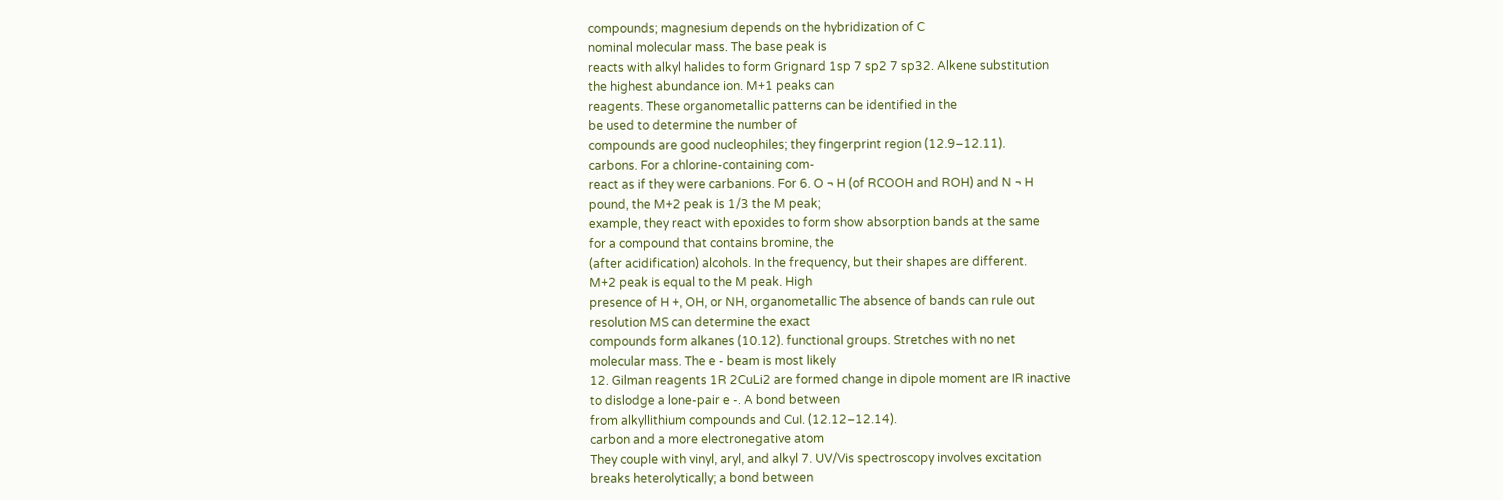compounds; magnesium depends on the hybridization of C
nominal molecular mass. The base peak is
reacts with alkyl halides to form Grignard 1sp 7 sp2 7 sp32. Alkene substitution
the highest abundance ion. M+1 peaks can
reagents. These organometallic patterns can be identified in the
be used to determine the number of
compounds are good nucleophiles; they fingerprint region (12.9–12.11).
carbons. For a chlorine-containing com-
react as if they were carbanions. For 6. O ¬ H (of RCOOH and ROH) and N ¬ H
pound, the M+2 peak is 1/3 the M peak;
example, they react with epoxides to form show absorption bands at the same
for a compound that contains bromine, the
(after acidification) alcohols. In the frequency, but their shapes are different.
M+2 peak is equal to the M peak. High
presence of H +, OH, or NH, organometallic The absence of bands can rule out
resolution MS can determine the exact
compounds form alkanes (10.12). functional groups. Stretches with no net
molecular mass. The e - beam is most likely
12. Gilman reagents 1R 2CuLi2 are formed change in dipole moment are IR inactive
to dislodge a lone-pair e -. A bond between
from alkyllithium compounds and CuI. (12.12–12.14).
carbon and a more electronegative atom
They couple with vinyl, aryl, and alkyl 7. UV/Vis spectroscopy involves excitation
breaks heterolytically; a bond between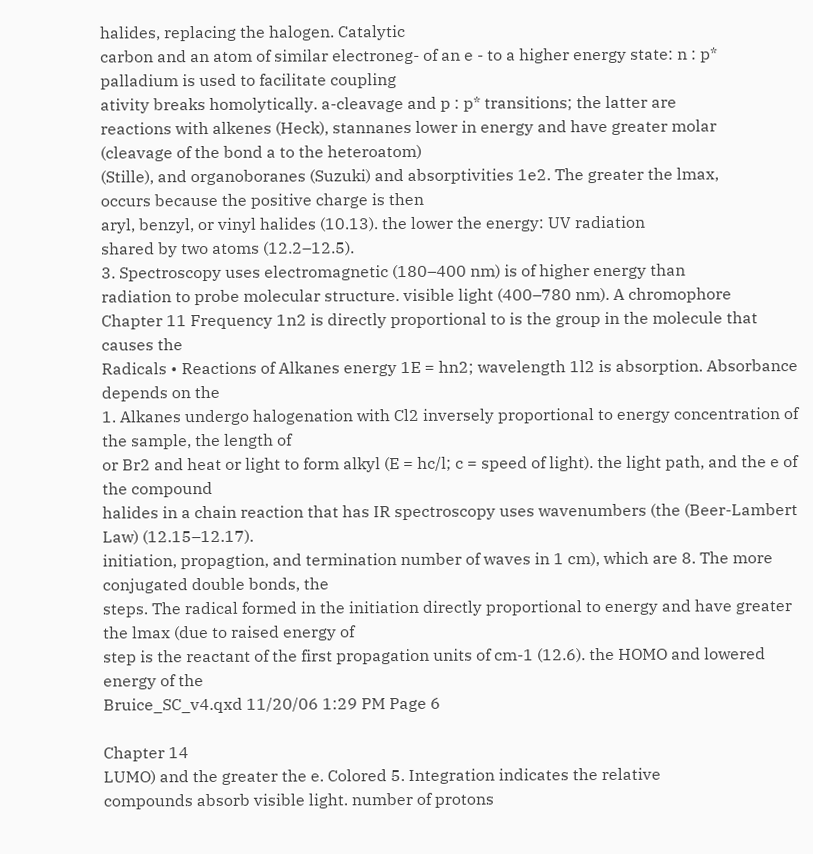halides, replacing the halogen. Catalytic
carbon and an atom of similar electroneg- of an e - to a higher energy state: n : p*
palladium is used to facilitate coupling
ativity breaks homolytically. a-cleavage and p : p* transitions; the latter are
reactions with alkenes (Heck), stannanes lower in energy and have greater molar
(cleavage of the bond a to the heteroatom)
(Stille), and organoboranes (Suzuki) and absorptivities 1e2. The greater the lmax,
occurs because the positive charge is then
aryl, benzyl, or vinyl halides (10.13). the lower the energy: UV radiation
shared by two atoms (12.2–12.5).
3. Spectroscopy uses electromagnetic (180–400 nm) is of higher energy than
radiation to probe molecular structure. visible light (400–780 nm). A chromophore
Chapter 11 Frequency 1n2 is directly proportional to is the group in the molecule that causes the
Radicals • Reactions of Alkanes energy 1E = hn2; wavelength 1l2 is absorption. Absorbance depends on the
1. Alkanes undergo halogenation with Cl2 inversely proportional to energy concentration of the sample, the length of
or Br2 and heat or light to form alkyl (E = hc/l; c = speed of light). the light path, and the e of the compound
halides in a chain reaction that has IR spectroscopy uses wavenumbers (the (Beer-Lambert Law) (12.15–12.17).
initiation, propagtion, and termination number of waves in 1 cm), which are 8. The more conjugated double bonds, the
steps. The radical formed in the initiation directly proportional to energy and have greater the lmax (due to raised energy of
step is the reactant of the first propagation units of cm-1 (12.6). the HOMO and lowered energy of the
Bruice_SC_v4.qxd 11/20/06 1:29 PM Page 6

Chapter 14
LUMO) and the greater the e. Colored 5. Integration indicates the relative
compounds absorb visible light. number of protons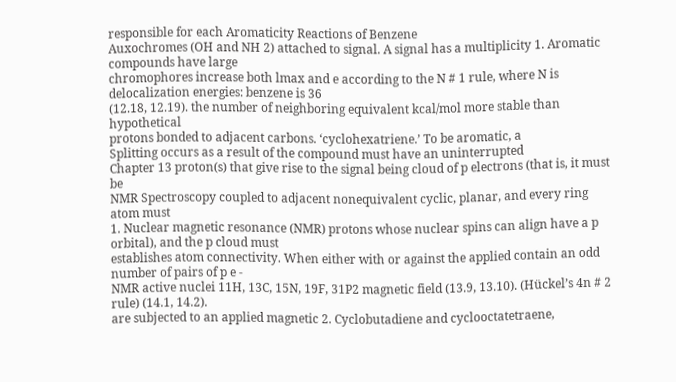responsible for each Aromaticity Reactions of Benzene
Auxochromes (OH and NH 2) attached to signal. A signal has a multiplicity 1. Aromatic compounds have large
chromophores increase both lmax and e according to the N # 1 rule, where N is delocalization energies: benzene is 36
(12.18, 12.19). the number of neighboring equivalent kcal/mol more stable than hypothetical
protons bonded to adjacent carbons. ‘cyclohexatriene.’ To be aromatic, a
Splitting occurs as a result of the compound must have an uninterrupted
Chapter 13 proton(s) that give rise to the signal being cloud of p electrons (that is, it must be
NMR Spectroscopy coupled to adjacent nonequivalent cyclic, planar, and every ring atom must
1. Nuclear magnetic resonance (NMR) protons whose nuclear spins can align have a p orbital), and the p cloud must
establishes atom connectivity. When either with or against the applied contain an odd number of pairs of p e -
NMR active nuclei 11H, 13C, 15N, 19F, 31P2 magnetic field (13.9, 13.10). (Hückel’s 4n # 2 rule) (14.1, 14.2).
are subjected to an applied magnetic 2. Cyclobutadiene and cyclooctatetraene,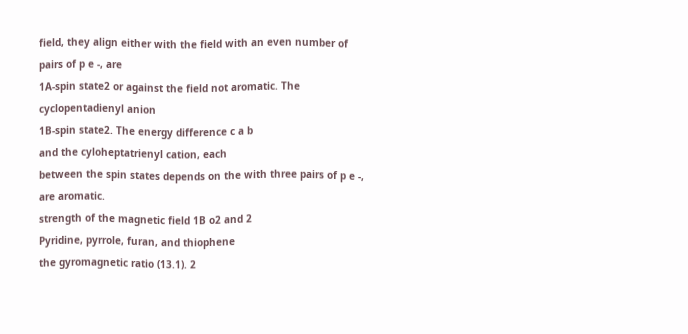field, they align either with the field with an even number of pairs of p e -, are
1A-spin state2 or against the field not aromatic. The cyclopentadienyl anion
1B-spin state2. The energy difference c a b
and the cyloheptatrienyl cation, each
between the spin states depends on the with three pairs of p e -, are aromatic.
strength of the magnetic field 1B o2 and 2
Pyridine, pyrrole, furan, and thiophene
the gyromagnetic ratio (13.1). 2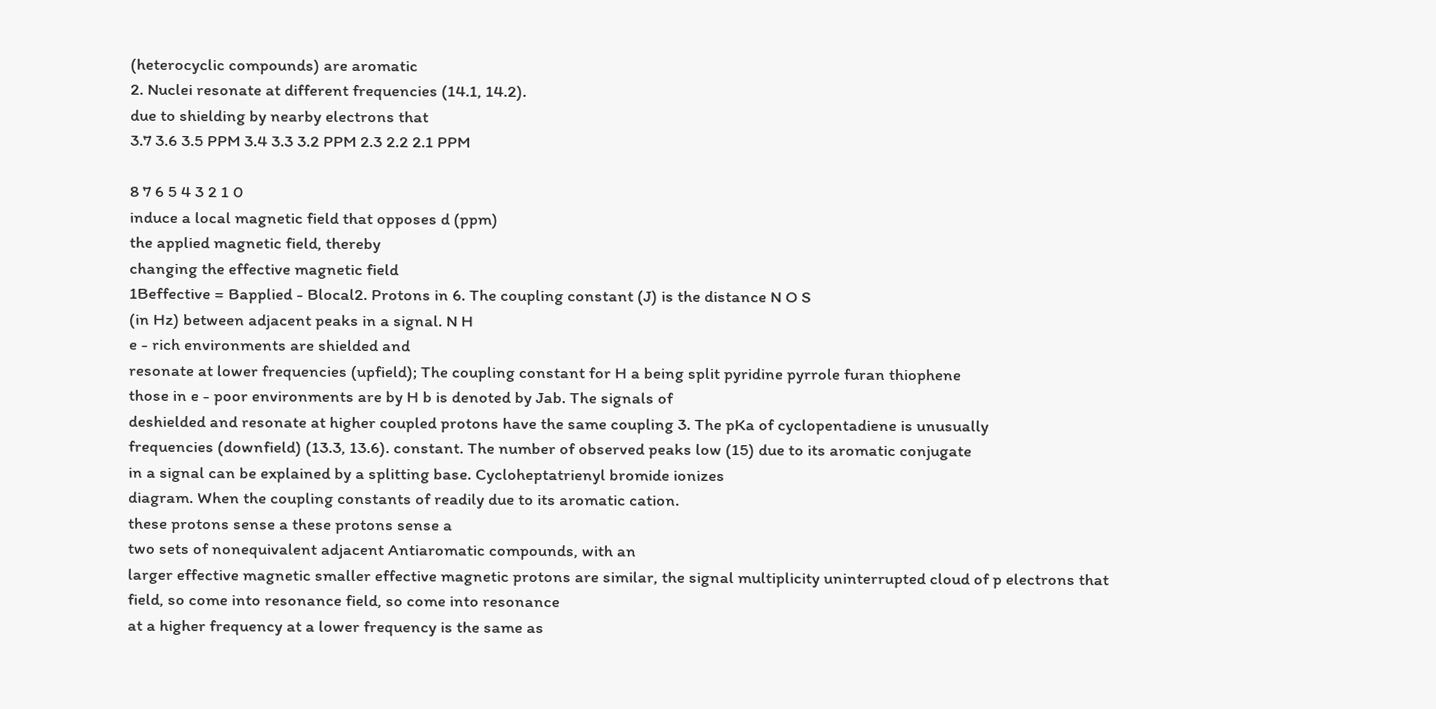(heterocyclic compounds) are aromatic
2. Nuclei resonate at different frequencies (14.1, 14.2).
due to shielding by nearby electrons that
3.7 3.6 3.5 PPM 3.4 3.3 3.2 PPM 2.3 2.2 2.1 PPM

8 7 6 5 4 3 2 1 0
induce a local magnetic field that opposes d (ppm)
the applied magnetic field, thereby
changing the effective magnetic field
1Beffective = Bapplied - Blocal2. Protons in 6. The coupling constant (J) is the distance N O S
(in Hz) between adjacent peaks in a signal. N H
e - rich environments are shielded and
resonate at lower frequencies (upfield); The coupling constant for H a being split pyridine pyrrole furan thiophene
those in e - poor environments are by H b is denoted by Jab. The signals of
deshielded and resonate at higher coupled protons have the same coupling 3. The pKa of cyclopentadiene is unusually
frequencies (downfield) (13.3, 13.6). constant. The number of observed peaks low (15) due to its aromatic conjugate
in a signal can be explained by a splitting base. Cycloheptatrienyl bromide ionizes
diagram. When the coupling constants of readily due to its aromatic cation.
these protons sense a these protons sense a
two sets of nonequivalent adjacent Antiaromatic compounds, with an
larger effective magnetic smaller effective magnetic protons are similar, the signal multiplicity uninterrupted cloud of p electrons that
field, so come into resonance field, so come into resonance
at a higher frequency at a lower frequency is the same as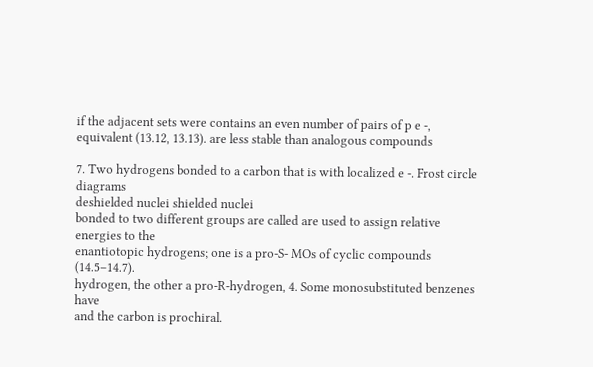if the adjacent sets were contains an even number of pairs of p e -,
equivalent (13.12, 13.13). are less stable than analogous compounds

7. Two hydrogens bonded to a carbon that is with localized e -. Frost circle diagrams
deshielded nuclei shielded nuclei
bonded to two different groups are called are used to assign relative energies to the
enantiotopic hydrogens; one is a pro-S- MOs of cyclic compounds (14.5–14.7).
hydrogen, the other a pro-R-hydrogen, 4. Some monosubstituted benzenes have
and the carbon is prochiral.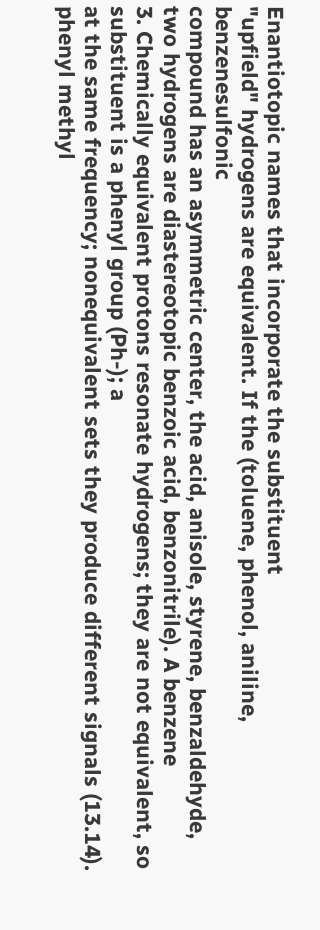Enantiotopic names that incorporate the substituent
"upfield" hydrogens are equivalent. If the (toluene, phenol, aniline, benzenesulfonic
compound has an asymmetric center, the acid, anisole, styrene, benzaldehyde,
two hydrogens are diastereotopic benzoic acid, benzonitrile). A benzene
3. Chemically equivalent protons resonate hydrogens; they are not equivalent, so substituent is a phenyl group (Ph-); a
at the same frequency; nonequivalent sets they produce different signals (13.14). phenyl methyl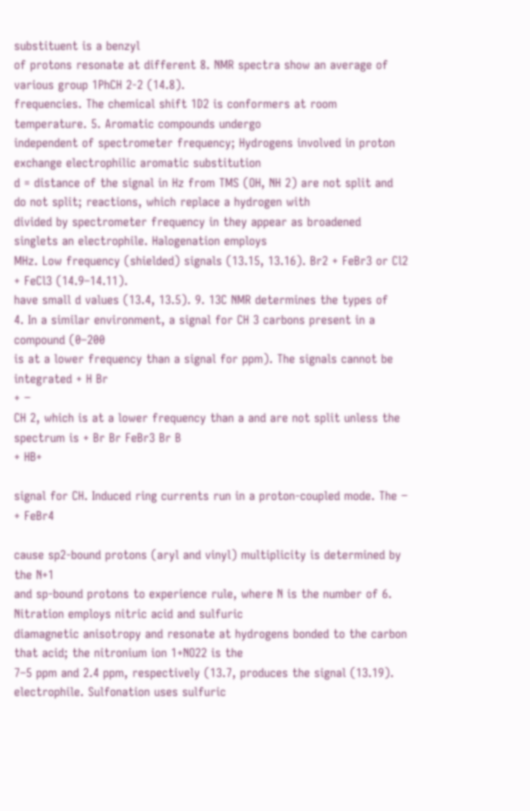substituent is a benzyl
of protons resonate at different 8. NMR spectra show an average of various group 1PhCH 2-2 (14.8).
frequencies. The chemical shift 1D2 is conformers at room temperature. 5. Aromatic compounds undergo
independent of spectrometer frequency; Hydrogens involved in proton exchange electrophilic aromatic substitution
d = distance of the signal in Hz from TMS (OH, NH 2) are not split and do not split; reactions, which replace a hydrogen with
divided by spectrometer frequency in they appear as broadened singlets an electrophile. Halogenation employs
MHz. Low frequency (shielded) signals (13.15, 13.16). Br2 + FeBr3 or Cl2 + FeCl3 (14.9–14.11).
have small d values (13.4, 13.5). 9. 13C NMR determines the types of
4. In a similar environment, a signal for CH 3 carbons present in a compound (0–200
is at a lower frequency than a signal for ppm). The signals cannot be integrated + H Br
+ −
CH 2, which is at a lower frequency than a and are not split unless the spectrum is + Br Br FeBr3 Br B
+ HB+

signal for CH. Induced ring currents run in a proton-coupled mode. The −
+ FeBr4

cause sp2-bound protons (aryl and vinyl) multiplicity is determined by the N+1
and sp-bound protons to experience rule, where N is the number of 6. Nitration employs nitric acid and sulfuric
diamagnetic anisotropy and resonate at hydrogens bonded to the carbon that acid; the nitronium ion 1+NO22 is the
7–5 ppm and 2.4 ppm, respectively (13.7, produces the signal (13.19). electrophile. Sulfonation uses sulfuric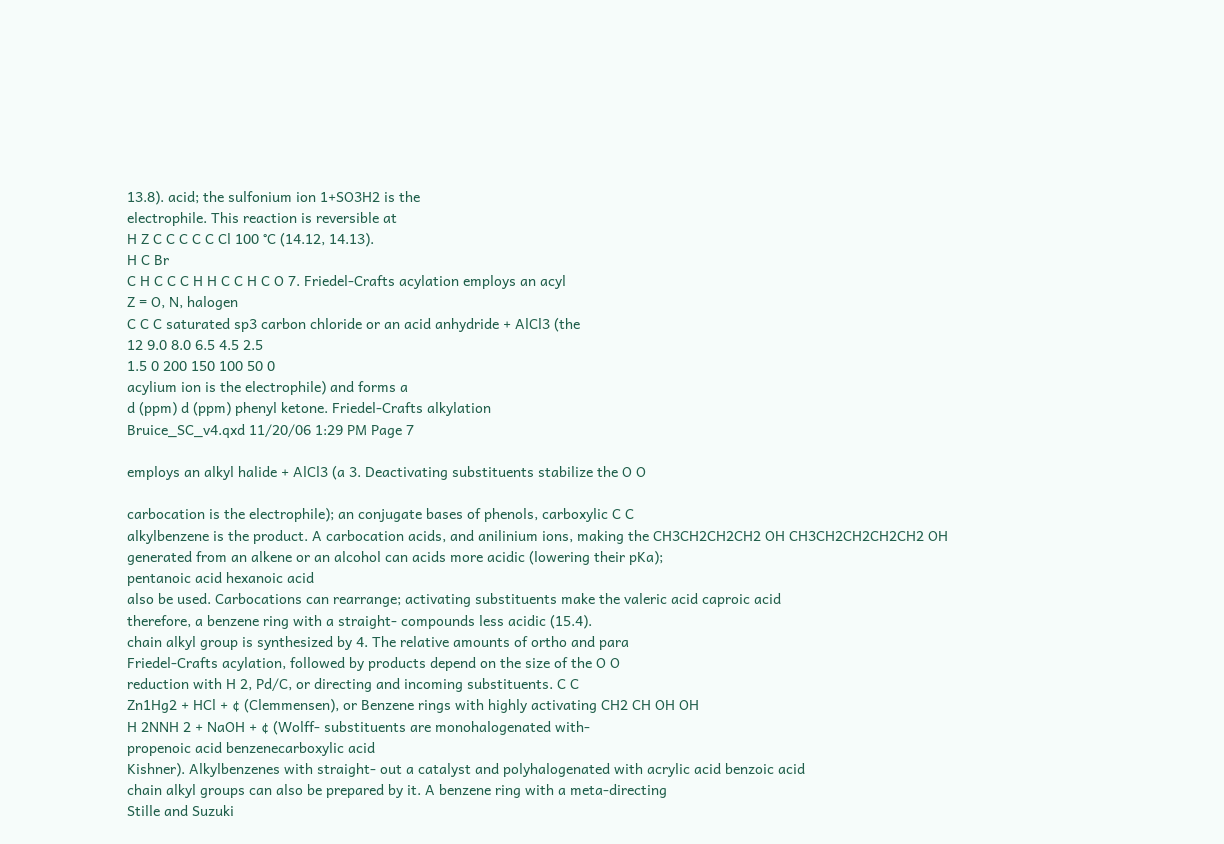13.8). acid; the sulfonium ion 1+SO3H2 is the
electrophile. This reaction is reversible at
H Z C C C C C Cl 100 °C (14.12, 14.13).
H C Br
C H C C C H H C C H C O 7. Friedel-Crafts acylation employs an acyl
Z = O, N, halogen
C C C saturated sp3 carbon chloride or an acid anhydride + AlCl3 (the
12 9.0 8.0 6.5 4.5 2.5
1.5 0 200 150 100 50 0
acylium ion is the electrophile) and forms a
d (ppm) d (ppm) phenyl ketone. Friedel-Crafts alkylation
Bruice_SC_v4.qxd 11/20/06 1:29 PM Page 7

employs an alkyl halide + AlCl3 (a 3. Deactivating substituents stabilize the O O

carbocation is the electrophile); an conjugate bases of phenols, carboxylic C C
alkylbenzene is the product. A carbocation acids, and anilinium ions, making the CH3CH2CH2CH2 OH CH3CH2CH2CH2CH2 OH
generated from an alkene or an alcohol can acids more acidic (lowering their pKa);
pentanoic acid hexanoic acid
also be used. Carbocations can rearrange; activating substituents make the valeric acid caproic acid
therefore, a benzene ring with a straight- compounds less acidic (15.4).
chain alkyl group is synthesized by 4. The relative amounts of ortho and para
Friedel-Crafts acylation, followed by products depend on the size of the O O
reduction with H 2, Pd/C, or directing and incoming substituents. C C
Zn1Hg2 + HCl + ¢ (Clemmensen), or Benzene rings with highly activating CH2 CH OH OH
H 2NNH 2 + NaOH + ¢ (Wolff- substituents are monohalogenated with-
propenoic acid benzenecarboxylic acid
Kishner). Alkylbenzenes with straight- out a catalyst and polyhalogenated with acrylic acid benzoic acid
chain alkyl groups can also be prepared by it. A benzene ring with a meta-directing
Stille and Suzuki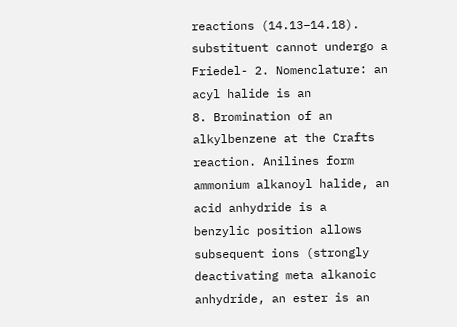reactions (14.13–14.18). substituent cannot undergo a Friedel- 2. Nomenclature: an acyl halide is an
8. Bromination of an alkylbenzene at the Crafts reaction. Anilines form ammonium alkanoyl halide, an acid anhydride is a
benzylic position allows subsequent ions (strongly deactivating meta alkanoic anhydride, an ester is an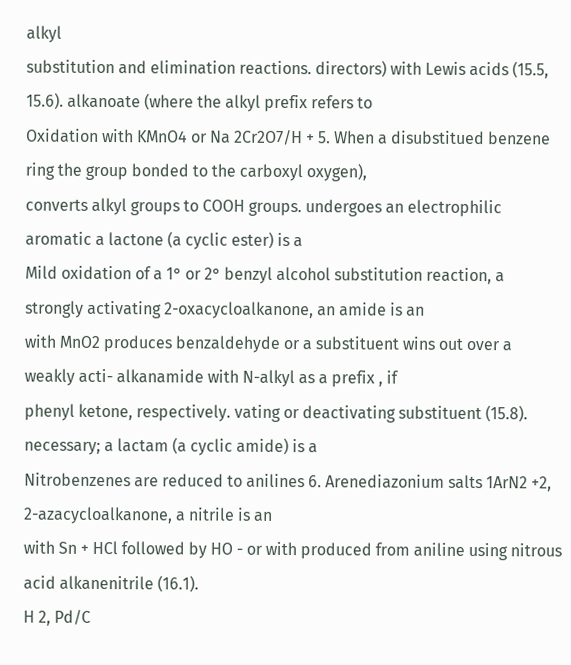alkyl
substitution and elimination reactions. directors) with Lewis acids (15.5, 15.6). alkanoate (where the alkyl prefix refers to
Oxidation with KMnO4 or Na 2Cr2O7/H + 5. When a disubstitued benzene ring the group bonded to the carboxyl oxygen),
converts alkyl groups to COOH groups. undergoes an electrophilic aromatic a lactone (a cyclic ester) is a
Mild oxidation of a 1° or 2° benzyl alcohol substitution reaction, a strongly activating 2-oxacycloalkanone, an amide is an
with MnO2 produces benzaldehyde or a substituent wins out over a weakly acti- alkanamide with N-alkyl as a prefix , if
phenyl ketone, respectively. vating or deactivating substituent (15.8). necessary; a lactam (a cyclic amide) is a
Nitrobenzenes are reduced to anilines 6. Arenediazonium salts 1ArN2 +2, 2-azacycloalkanone, a nitrile is an
with Sn + HCl followed by HO - or with produced from aniline using nitrous acid alkanenitrile (16.1).
H 2, Pd/C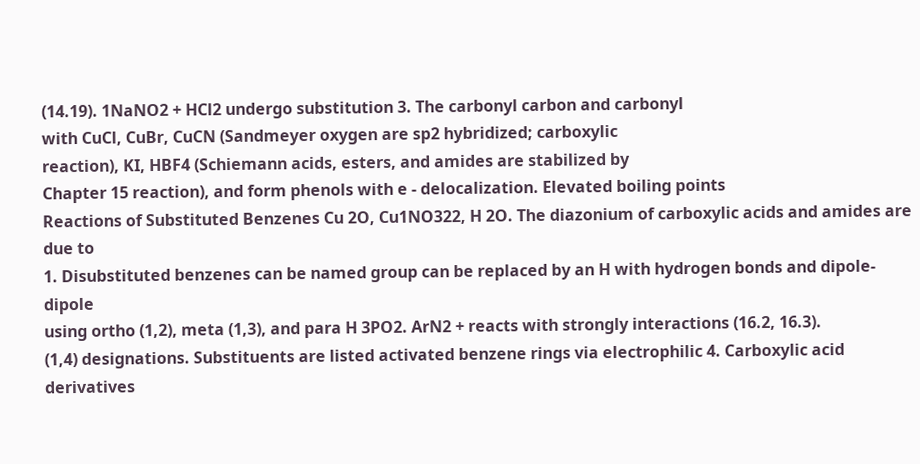(14.19). 1NaNO2 + HCl2 undergo substitution 3. The carbonyl carbon and carbonyl
with CuCl, CuBr, CuCN (Sandmeyer oxygen are sp2 hybridized; carboxylic
reaction), KI, HBF4 (Schiemann acids, esters, and amides are stabilized by
Chapter 15 reaction), and form phenols with e - delocalization. Elevated boiling points
Reactions of Substituted Benzenes Cu 2O, Cu1NO322, H 2O. The diazonium of carboxylic acids and amides are due to
1. Disubstituted benzenes can be named group can be replaced by an H with hydrogen bonds and dipole-dipole
using ortho (1,2), meta (1,3), and para H 3PO2. ArN2 + reacts with strongly interactions (16.2, 16.3).
(1,4) designations. Substituents are listed activated benzene rings via electrophilic 4. Carboxylic acid derivatives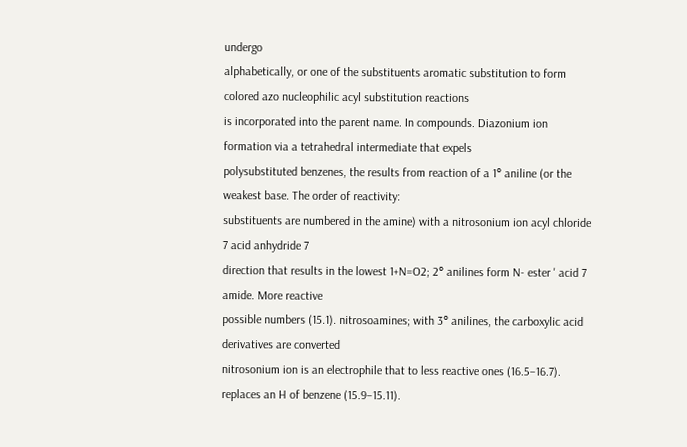undergo
alphabetically, or one of the substituents aromatic substitution to form colored azo nucleophilic acyl substitution reactions
is incorporated into the parent name. In compounds. Diazonium ion formation via a tetrahedral intermediate that expels
polysubstituted benzenes, the results from reaction of a 1° aniline (or the weakest base. The order of reactivity:
substituents are numbered in the amine) with a nitrosonium ion acyl chloride 7 acid anhydride 7
direction that results in the lowest 1+N=O2; 2° anilines form N- ester ' acid 7 amide. More reactive
possible numbers (15.1). nitrosoamines; with 3° anilines, the carboxylic acid derivatives are converted
nitrosonium ion is an electrophile that to less reactive ones (16.5–16.7).
replaces an H of benzene (15.9–15.11).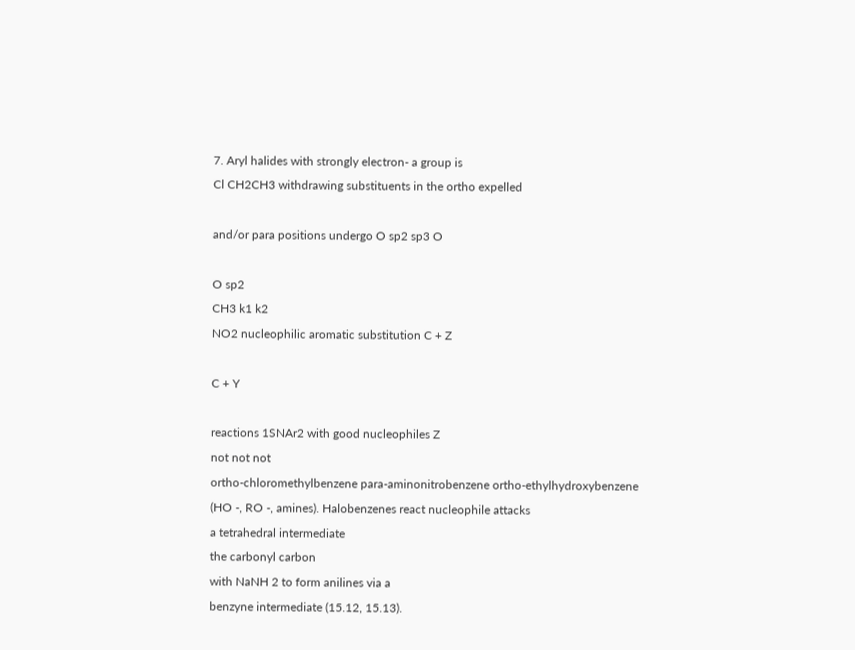7. Aryl halides with strongly electron- a group is
Cl CH2CH3 withdrawing substituents in the ortho expelled

and/or para positions undergo O sp2 sp3 O

O sp2
CH3 k1 k2
NO2 nucleophilic aromatic substitution C + Z

C + Y

reactions 1SNAr2 with good nucleophiles Z
not not not
ortho-chloromethylbenzene para-aminonitrobenzene ortho-ethylhydroxybenzene
(HO -, RO -, amines). Halobenzenes react nucleophile attacks
a tetrahedral intermediate
the carbonyl carbon
with NaNH 2 to form anilines via a
benzyne intermediate (15.12, 15.13).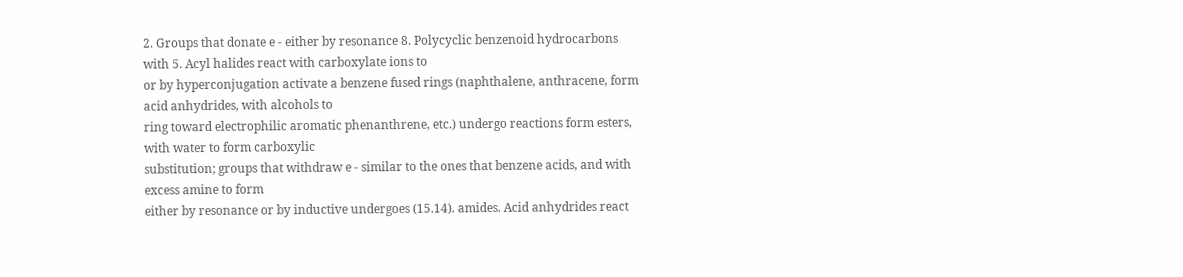2. Groups that donate e - either by resonance 8. Polycyclic benzenoid hydrocarbons with 5. Acyl halides react with carboxylate ions to
or by hyperconjugation activate a benzene fused rings (naphthalene, anthracene, form acid anhydrides, with alcohols to
ring toward electrophilic aromatic phenanthrene, etc.) undergo reactions form esters, with water to form carboxylic
substitution; groups that withdraw e - similar to the ones that benzene acids, and with excess amine to form
either by resonance or by inductive undergoes (15.14). amides. Acid anhydrides react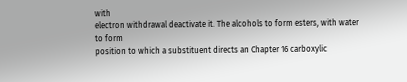with
electron withdrawal deactivate it. The alcohols to form esters, with water to form
position to which a substituent directs an Chapter 16 carboxylic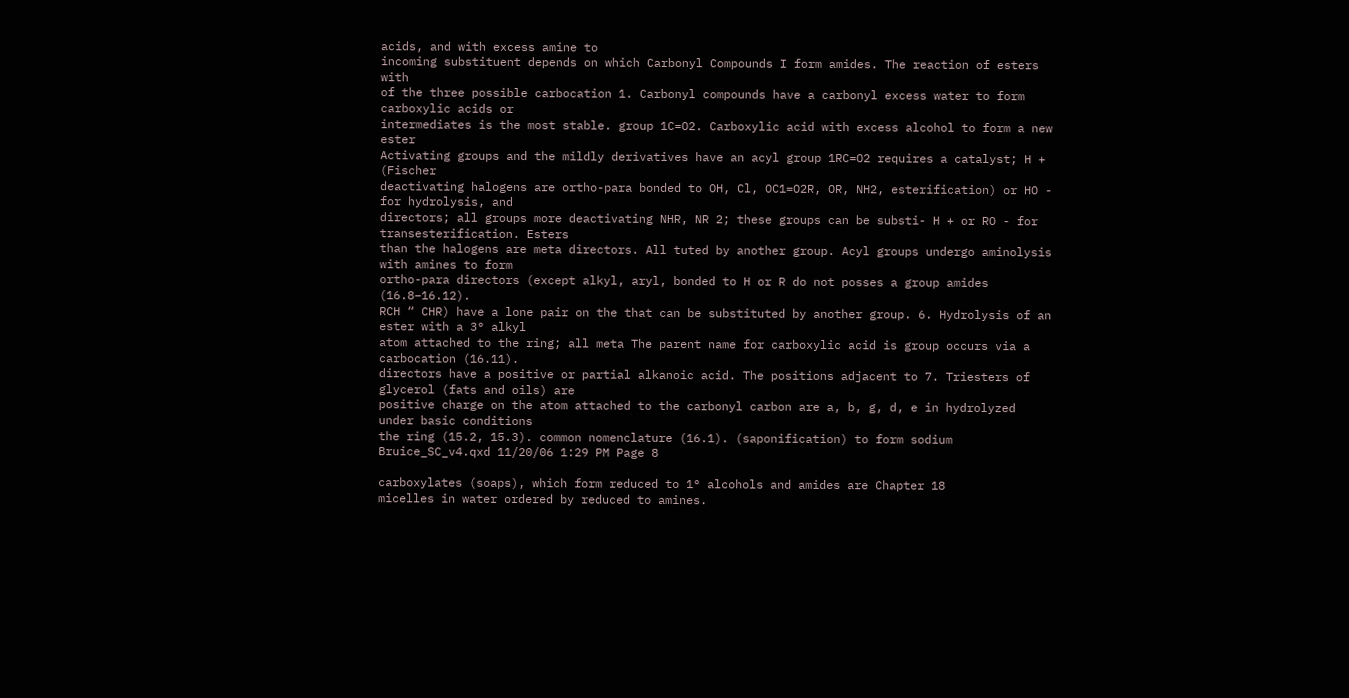acids, and with excess amine to
incoming substituent depends on which Carbonyl Compounds I form amides. The reaction of esters with
of the three possible carbocation 1. Carbonyl compounds have a carbonyl excess water to form carboxylic acids or
intermediates is the most stable. group 1C=O2. Carboxylic acid with excess alcohol to form a new ester
Activating groups and the mildly derivatives have an acyl group 1RC=O2 requires a catalyst; H + (Fischer
deactivating halogens are ortho-para bonded to OH, Cl, OC1=O2R, OR, NH2, esterification) or HO - for hydrolysis, and
directors; all groups more deactivating NHR, NR 2; these groups can be substi- H + or RO - for transesterification. Esters
than the halogens are meta directors. All tuted by another group. Acyl groups undergo aminolysis with amines to form
ortho-para directors (except alkyl, aryl, bonded to H or R do not posses a group amides (16.8–16.12).
RCH “ CHR) have a lone pair on the that can be substituted by another group. 6. Hydrolysis of an ester with a 3° alkyl
atom attached to the ring; all meta The parent name for carboxylic acid is group occurs via a carbocation (16.11).
directors have a positive or partial alkanoic acid. The positions adjacent to 7. Triesters of glycerol (fats and oils) are
positive charge on the atom attached to the carbonyl carbon are a, b, g, d, e in hydrolyzed under basic conditions
the ring (15.2, 15.3). common nomenclature (16.1). (saponification) to form sodium
Bruice_SC_v4.qxd 11/20/06 1:29 PM Page 8

carboxylates (soaps), which form reduced to 1° alcohols and amides are Chapter 18
micelles in water ordered by reduced to amines.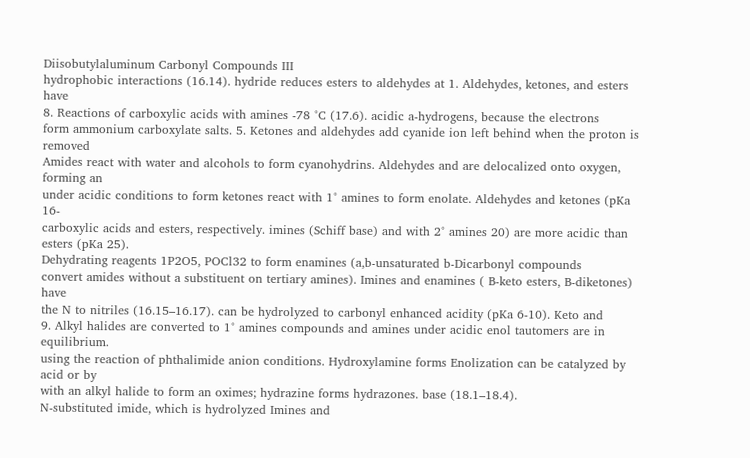Diisobutylaluminum Carbonyl Compounds III
hydrophobic interactions (16.14). hydride reduces esters to aldehydes at 1. Aldehydes, ketones, and esters have
8. Reactions of carboxylic acids with amines -78 °C (17.6). acidic a-hydrogens, because the electrons
form ammonium carboxylate salts. 5. Ketones and aldehydes add cyanide ion left behind when the proton is removed
Amides react with water and alcohols to form cyanohydrins. Aldehydes and are delocalized onto oxygen, forming an
under acidic conditions to form ketones react with 1° amines to form enolate. Aldehydes and ketones (pKa 16-
carboxylic acids and esters, respectively. imines (Schiff base) and with 2° amines 20) are more acidic than esters (pKa 25).
Dehydrating reagents 1P2O5, POCl32 to form enamines (a,b-unsaturated b-Dicarbonyl compounds
convert amides without a substituent on tertiary amines). Imines and enamines ( B-keto esters, B-diketones) have
the N to nitriles (16.15–16.17). can be hydrolyzed to carbonyl enhanced acidity (pKa 6-10). Keto and
9. Alkyl halides are converted to 1° amines compounds and amines under acidic enol tautomers are in equilibrium.
using the reaction of phthalimide anion conditions. Hydroxylamine forms Enolization can be catalyzed by acid or by
with an alkyl halide to form an oximes; hydrazine forms hydrazones. base (18.1–18.4).
N-substituted imide, which is hydrolyzed Imines and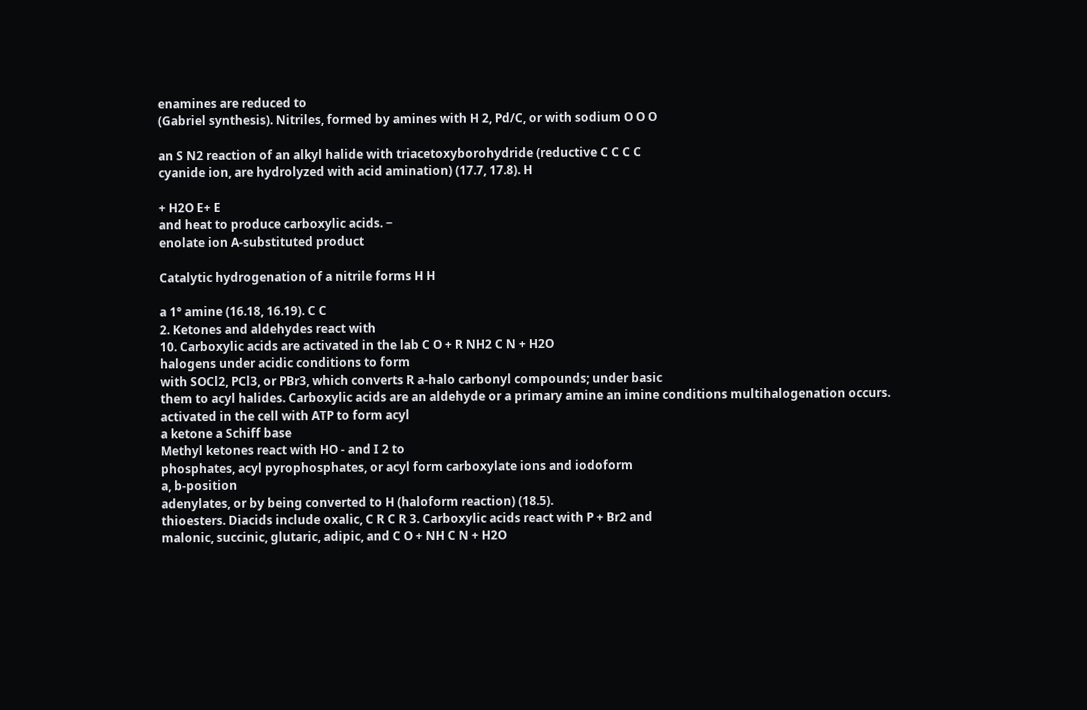enamines are reduced to
(Gabriel synthesis). Nitriles, formed by amines with H 2, Pd/C, or with sodium O O O

an S N2 reaction of an alkyl halide with triacetoxyborohydride (reductive C C C C
cyanide ion, are hydrolyzed with acid amination) (17.7, 17.8). H

+ H2O E+ E
and heat to produce carboxylic acids. −
enolate ion A-substituted product

Catalytic hydrogenation of a nitrile forms H H

a 1° amine (16.18, 16.19). C C
2. Ketones and aldehydes react with
10. Carboxylic acids are activated in the lab C O + R NH2 C N + H2O
halogens under acidic conditions to form
with SOCl2, PCl3, or PBr3, which converts R a-halo carbonyl compounds; under basic
them to acyl halides. Carboxylic acids are an aldehyde or a primary amine an imine conditions multihalogenation occurs.
activated in the cell with ATP to form acyl
a ketone a Schiff base
Methyl ketones react with HO - and I 2 to
phosphates, acyl pyrophosphates, or acyl form carboxylate ions and iodoform
a, b-position
adenylates, or by being converted to H (haloform reaction) (18.5).
thioesters. Diacids include oxalic, C R C R 3. Carboxylic acids react with P + Br2 and
malonic, succinic, glutaric, adipic, and C O + NH C N + H2O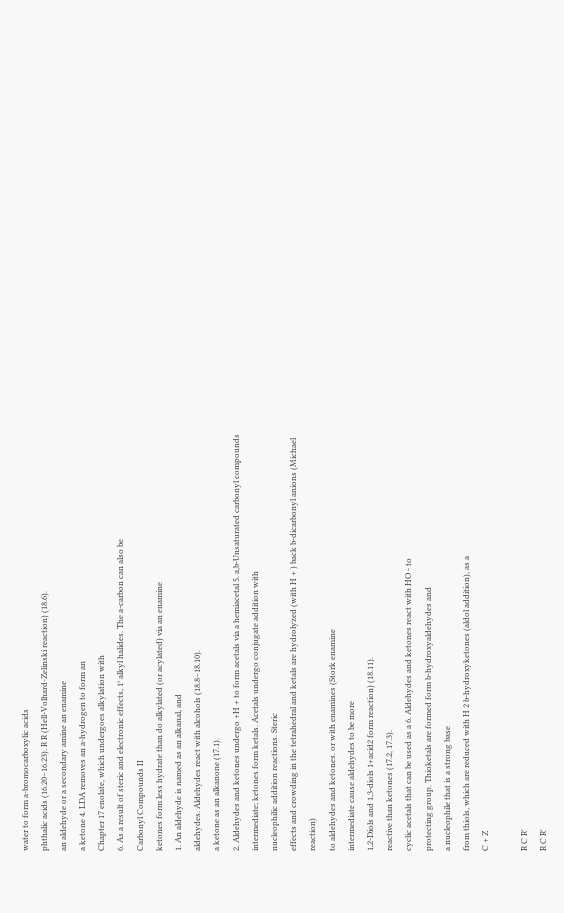water to form a-bromocarboxylic acids
phthalic acids (16.20–16.23). R R (Hell-Volhard-Zelinski reaction) (18.6).
an aldehyde or a secondary amine an enamine
a ketone 4. LDA removes an a-hydrogen to form an
Chapter 17 enolate, which undergoes alkylation with
6. As a result of steric and electronic effects, 1° alkyl halides. The a-carbon can also be
Carbonyl Compounds II
ketones form less hydrate than do alkylated (or acylated) via an enamine
1. An aldehyde is named as an alkanal, and
aldehydes. Aldehydes react with alcohols (18.8–18.10).
a ketone as an alkanone (17.1).
2. Aldehydes and ketones undergo +H + to form acetals via a hemiacetal 5. a,b-Unsaturated carbonyl compounds
intermediate; ketones form ketals. Acetals undergo conjugate addition with
nucleophilic addition reactions. Steric
effects and crowding in the tetrahedral and ketals are hydrolyzed (with H + ) back b-dicarbonyl anions (Michael reaction)
to aldehydes and ketones. or with enamines (Stork enamine
intermediate cause aldehydes to be more
1,2-Diols and 1,3-diols 1+acid2 form reaction) (18.11).
reactive than ketones (17.2, 17.3).
cyclic acetals that can be used as a 6. Aldehydes and ketones react with HO - to
protecting group. Thioketals are formed form b-hydroxyaldehydes and
a nucleophile that is a strong base
from thiols, which are reduced with H 2 b-hydroxyketones (aldol addition), as a
C + Z

R C R'
R C R'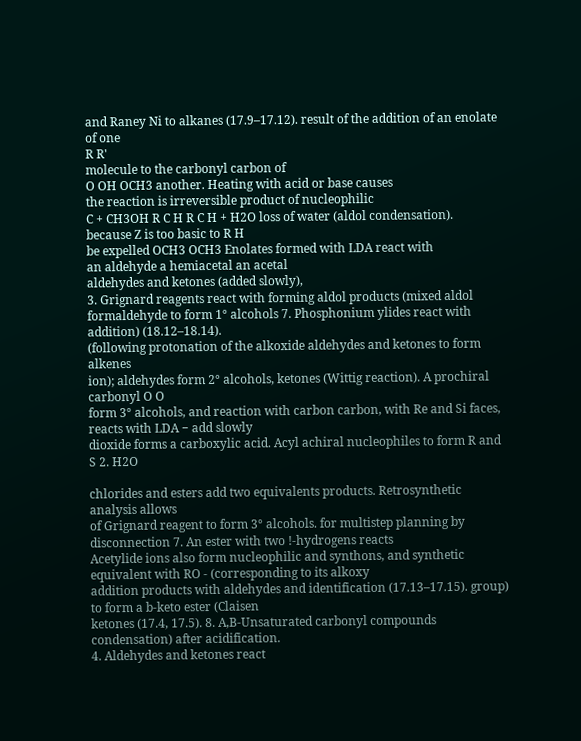and Raney Ni to alkanes (17.9–17.12). result of the addition of an enolate of one
R R'
molecule to the carbonyl carbon of
O OH OCH3 another. Heating with acid or base causes
the reaction is irreversible product of nucleophilic
C + CH3OH R C H R C H + H2O loss of water (aldol condensation).
because Z is too basic to R H
be expelled OCH3 OCH3 Enolates formed with LDA react with
an aldehyde a hemiacetal an acetal
aldehydes and ketones (added slowly),
3. Grignard reagents react with forming aldol products (mixed aldol
formaldehyde to form 1° alcohols 7. Phosphonium ylides react with addition) (18.12–18.14).
(following protonation of the alkoxide aldehydes and ketones to form alkenes
ion); aldehydes form 2° alcohols, ketones (Wittig reaction). A prochiral carbonyl O O
form 3° alcohols, and reaction with carbon carbon, with Re and Si faces, reacts with LDA − add slowly
dioxide forms a carboxylic acid. Acyl achiral nucleophiles to form R and S 2. H2O

chlorides and esters add two equivalents products. Retrosynthetic analysis allows
of Grignard reagent to form 3° alcohols. for multistep planning by disconnection 7. An ester with two !-hydrogens reacts
Acetylide ions also form nucleophilic and synthons, and synthetic equivalent with RO - (corresponding to its alkoxy
addition products with aldehydes and identification (17.13–17.15). group) to form a b-keto ester (Claisen
ketones (17.4, 17.5). 8. A,B-Unsaturated carbonyl compounds condensation) after acidification.
4. Aldehydes and ketones react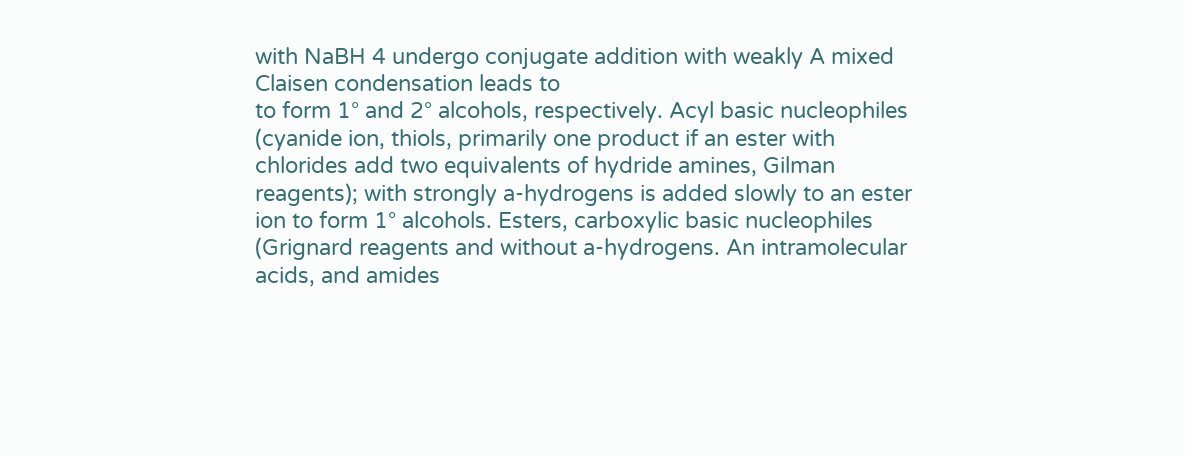with NaBH 4 undergo conjugate addition with weakly A mixed Claisen condensation leads to
to form 1° and 2° alcohols, respectively. Acyl basic nucleophiles (cyanide ion, thiols, primarily one product if an ester with
chlorides add two equivalents of hydride amines, Gilman reagents); with strongly a-hydrogens is added slowly to an ester
ion to form 1° alcohols. Esters, carboxylic basic nucleophiles (Grignard reagents and without a-hydrogens. An intramolecular
acids, and amides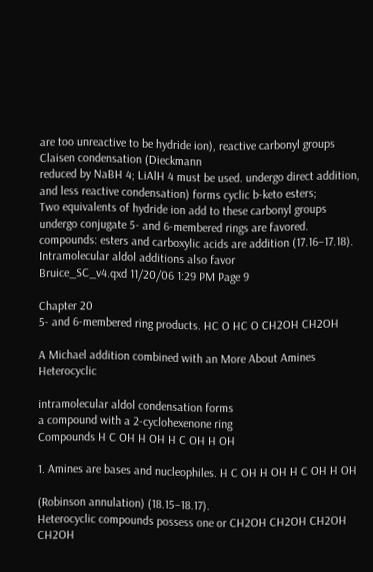are too unreactive to be hydride ion), reactive carbonyl groups Claisen condensation (Dieckmann
reduced by NaBH 4; LiAlH 4 must be used. undergo direct addition, and less reactive condensation) forms cyclic b-keto esters;
Two equivalents of hydride ion add to these carbonyl groups undergo conjugate 5- and 6-membered rings are favored.
compounds: esters and carboxylic acids are addition (17.16–17.18). Intramolecular aldol additions also favor
Bruice_SC_v4.qxd 11/20/06 1:29 PM Page 9

Chapter 20
5- and 6-membered ring products. HC O HC O CH2OH CH2OH

A Michael addition combined with an More About Amines Heterocyclic

intramolecular aldol condensation forms
a compound with a 2-cyclohexenone ring
Compounds H C OH H OH H C OH H OH

1. Amines are bases and nucleophiles. H C OH H OH H C OH H OH

(Robinson annulation) (18.15–18.17).
Heterocyclic compounds possess one or CH2OH CH2OH CH2OH CH2OH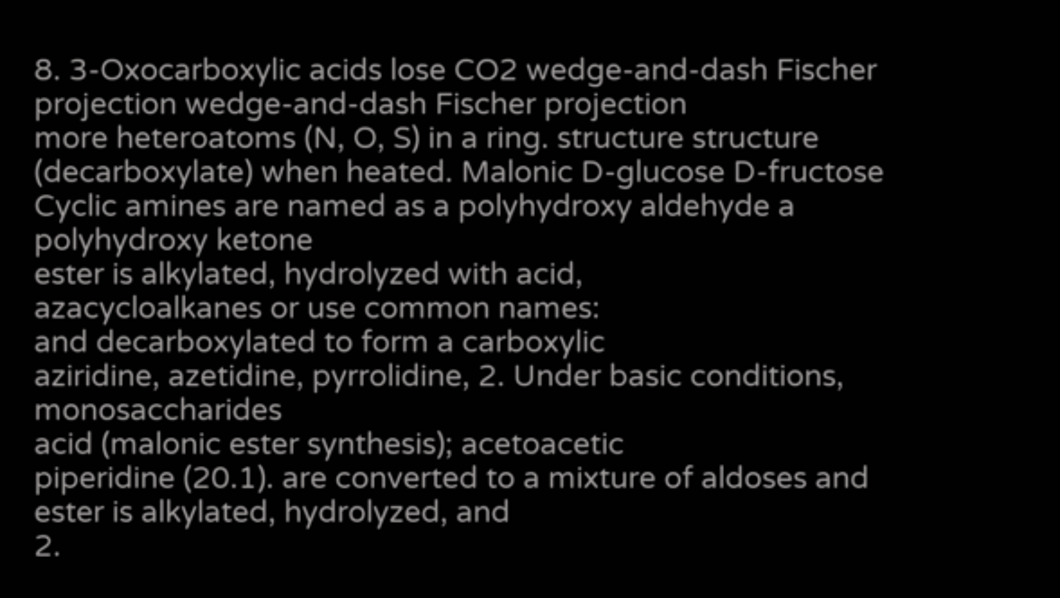8. 3-Oxocarboxylic acids lose CO2 wedge-and-dash Fischer projection wedge-and-dash Fischer projection
more heteroatoms (N, O, S) in a ring. structure structure
(decarboxylate) when heated. Malonic D-glucose D-fructose
Cyclic amines are named as a polyhydroxy aldehyde a polyhydroxy ketone
ester is alkylated, hydrolyzed with acid,
azacycloalkanes or use common names:
and decarboxylated to form a carboxylic
aziridine, azetidine, pyrrolidine, 2. Under basic conditions, monosaccharides
acid (malonic ester synthesis); acetoacetic
piperidine (20.1). are converted to a mixture of aldoses and
ester is alkylated, hydrolyzed, and
2.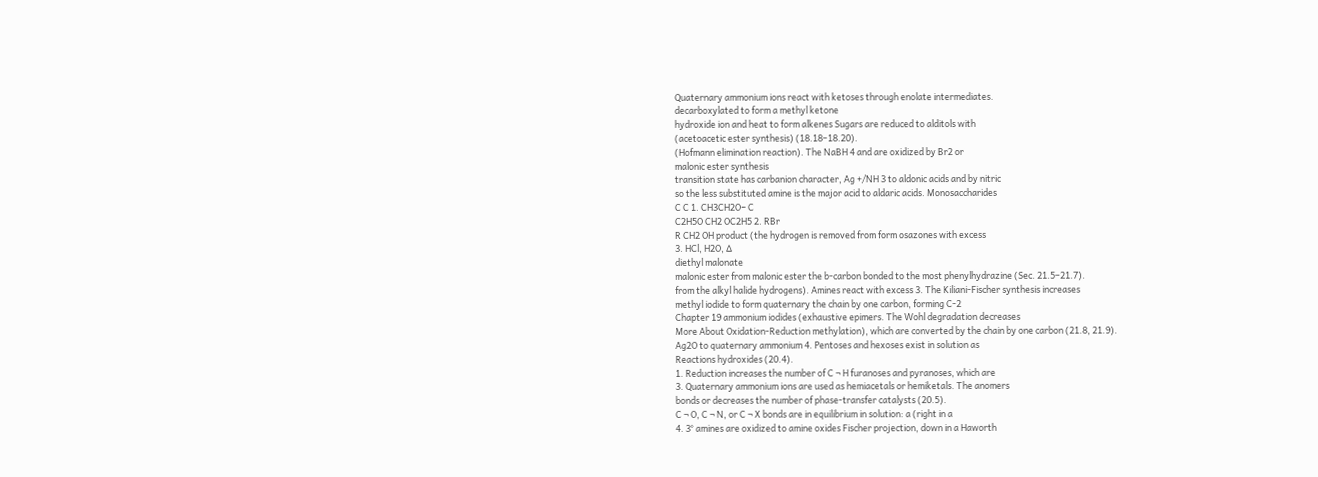Quaternary ammonium ions react with ketoses through enolate intermediates.
decarboxylated to form a methyl ketone
hydroxide ion and heat to form alkenes Sugars are reduced to alditols with
(acetoacetic ester synthesis) (18.18–18.20).
(Hofmann elimination reaction). The NaBH 4 and are oxidized by Br2 or
malonic ester synthesis
transition state has carbanion character, Ag +/NH 3 to aldonic acids and by nitric
so the less substituted amine is the major acid to aldaric acids. Monosaccharides
C C 1. CH3CH2O− C
C2H5O CH2 OC2H5 2. RBr
R CH2 OH product (the hydrogen is removed from form osazones with excess
3. HCl, H2O, ∆
diethyl malonate
malonic ester from malonic ester the b-carbon bonded to the most phenylhydrazine (Sec. 21.5–21.7).
from the alkyl halide hydrogens). Amines react with excess 3. The Kiliani-Fischer synthesis increases
methyl iodide to form quaternary the chain by one carbon, forming C-2
Chapter 19 ammonium iodides (exhaustive epimers. The Wohl degradation decreases
More About Oxidation-Reduction methylation), which are converted by the chain by one carbon (21.8, 21.9).
Ag2O to quaternary ammonium 4. Pentoses and hexoses exist in solution as
Reactions hydroxides (20.4).
1. Reduction increases the number of C ¬ H furanoses and pyranoses, which are
3. Quaternary ammonium ions are used as hemiacetals or hemiketals. The anomers
bonds or decreases the number of phase-transfer catalysts (20.5).
C ¬ O, C ¬ N, or C ¬ X bonds are in equilibrium in solution: a (right in a
4. 3° amines are oxidized to amine oxides Fischer projection, down in a Haworth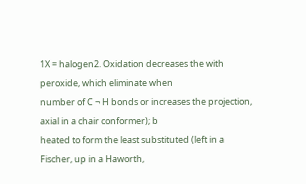1X = halogen2. Oxidation decreases the with peroxide, which eliminate when
number of C ¬ H bonds or increases the projection, axial in a chair conformer); b
heated to form the least substituted (left in a Fischer, up in a Haworth,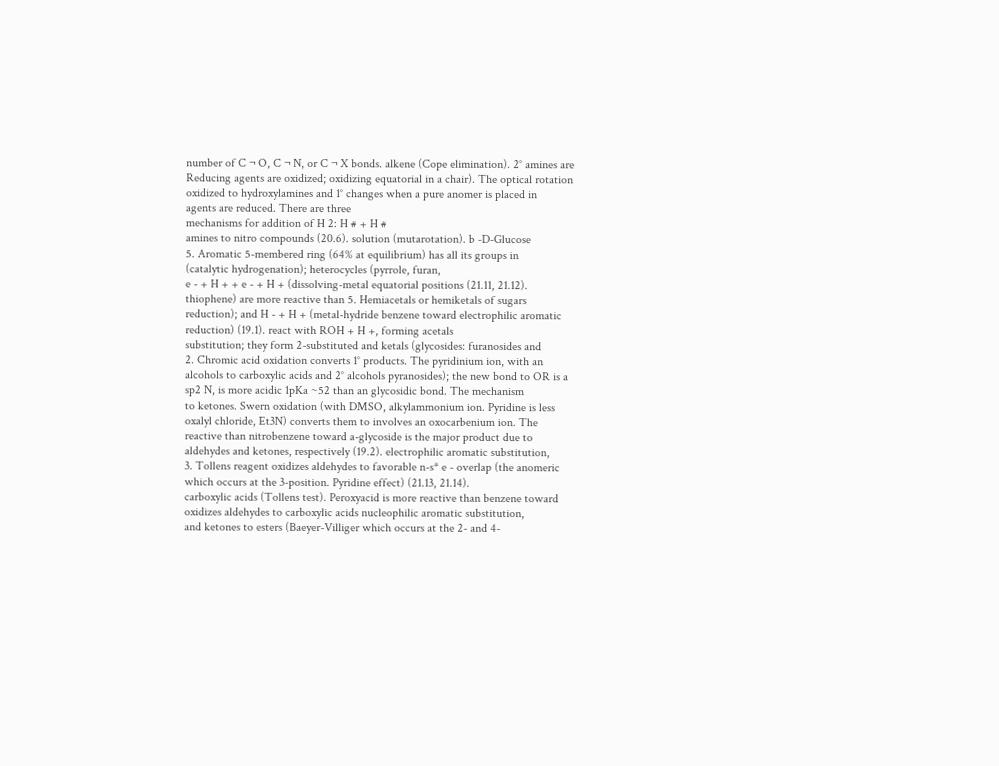number of C ¬ O, C ¬ N, or C ¬ X bonds. alkene (Cope elimination). 2° amines are
Reducing agents are oxidized; oxidizing equatorial in a chair). The optical rotation
oxidized to hydroxylamines and 1° changes when a pure anomer is placed in
agents are reduced. There are three
mechanisms for addition of H 2: H # + H #
amines to nitro compounds (20.6). solution (mutarotation). b -D-Glucose
5. Aromatic 5-membered ring (64% at equilibrium) has all its groups in
(catalytic hydrogenation); heterocycles (pyrrole, furan,
e - + H + + e - + H + (dissolving-metal equatorial positions (21.11, 21.12).
thiophene) are more reactive than 5. Hemiacetals or hemiketals of sugars
reduction); and H - + H + (metal-hydride benzene toward electrophilic aromatic
reduction) (19.1). react with ROH + H +, forming acetals
substitution; they form 2-substituted and ketals (glycosides: furanosides and
2. Chromic acid oxidation converts 1° products. The pyridinium ion, with an
alcohols to carboxylic acids and 2° alcohols pyranosides); the new bond to OR is a
sp2 N, is more acidic 1pKa ~52 than an glycosidic bond. The mechanism
to ketones. Swern oxidation (with DMSO, alkylammonium ion. Pyridine is less
oxalyl chloride, Et3N) converts them to involves an oxocarbenium ion. The
reactive than nitrobenzene toward a-glycoside is the major product due to
aldehydes and ketones, respectively (19.2). electrophilic aromatic substitution,
3. Tollens reagent oxidizes aldehydes to favorable n-s* e - overlap (the anomeric
which occurs at the 3-position. Pyridine effect) (21.13, 21.14).
carboxylic acids (Tollens test). Peroxyacid is more reactive than benzene toward
oxidizes aldehydes to carboxylic acids nucleophilic aromatic substitution,
and ketones to esters (Baeyer-Villiger which occurs at the 2- and 4-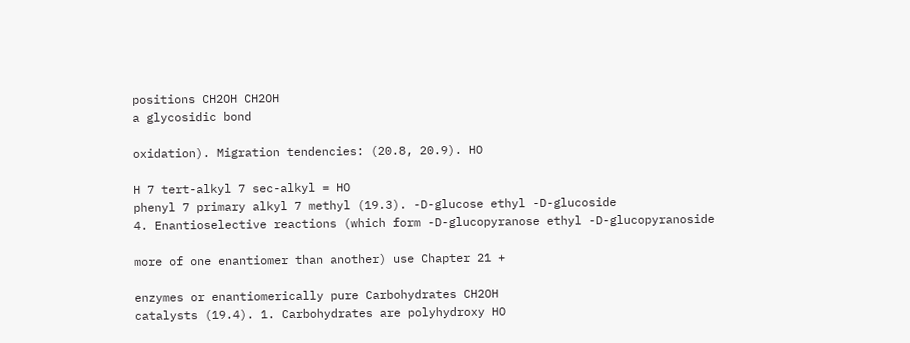positions CH2OH CH2OH
a glycosidic bond

oxidation). Migration tendencies: (20.8, 20.9). HO

H 7 tert-alkyl 7 sec-alkyl = HO
phenyl 7 primary alkyl 7 methyl (19.3). -D-glucose ethyl -D-glucoside
4. Enantioselective reactions (which form -D-glucopyranose ethyl -D-glucopyranoside

more of one enantiomer than another) use Chapter 21 +

enzymes or enantiomerically pure Carbohydrates CH2OH
catalysts (19.4). 1. Carbohydrates are polyhydroxy HO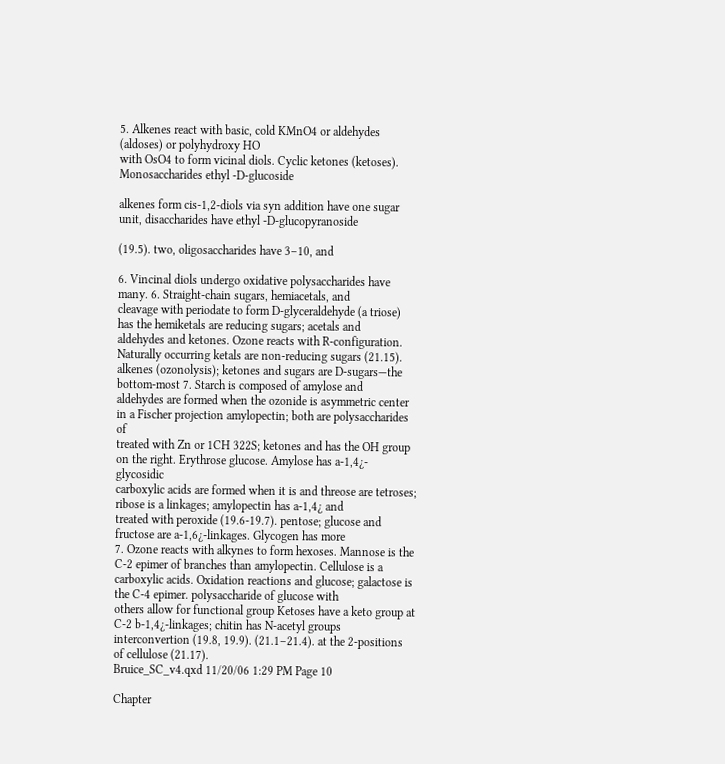5. Alkenes react with basic, cold KMnO4 or aldehydes (aldoses) or polyhydroxy HO
with OsO4 to form vicinal diols. Cyclic ketones (ketoses). Monosaccharides ethyl -D-glucoside

alkenes form cis-1,2-diols via syn addition have one sugar unit, disaccharides have ethyl -D-glucopyranoside

(19.5). two, oligosaccharides have 3–10, and

6. Vincinal diols undergo oxidative polysaccharides have many. 6. Straight-chain sugars, hemiacetals, and
cleavage with periodate to form D-glyceraldehyde (a triose) has the hemiketals are reducing sugars; acetals and
aldehydes and ketones. Ozone reacts with R-configuration. Naturally occurring ketals are non-reducing sugars (21.15).
alkenes (ozonolysis); ketones and sugars are D-sugars—the bottom-most 7. Starch is composed of amylose and
aldehydes are formed when the ozonide is asymmetric center in a Fischer projection amylopectin; both are polysaccharides of
treated with Zn or 1CH 322S; ketones and has the OH group on the right. Erythrose glucose. Amylose has a-1,4¿- glycosidic
carboxylic acids are formed when it is and threose are tetroses; ribose is a linkages; amylopectin has a-1,4¿ and
treated with peroxide (19.6-19.7). pentose; glucose and fructose are a-1,6¿-linkages. Glycogen has more
7. Ozone reacts with alkynes to form hexoses. Mannose is the C-2 epimer of branches than amylopectin. Cellulose is a
carboxylic acids. Oxidation reactions and glucose; galactose is the C-4 epimer. polysaccharide of glucose with
others allow for functional group Ketoses have a keto group at C-2 b-1,4¿-linkages; chitin has N-acetyl groups
interconvertion (19.8, 19.9). (21.1–21.4). at the 2-positions of cellulose (21.17).
Bruice_SC_v4.qxd 11/20/06 1:29 PM Page 10

Chapter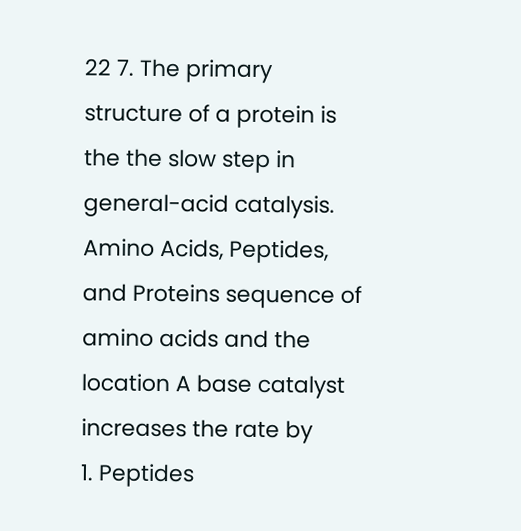22 7. The primary structure of a protein is the the slow step in general-acid catalysis.
Amino Acids, Peptides, and Proteins sequence of amino acids and the location A base catalyst increases the rate by
1. Peptides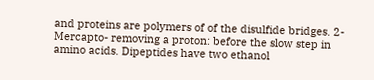and proteins are polymers of of the disulfide bridges. 2-Mercapto- removing a proton: before the slow step in
amino acids. Dipeptides have two ethanol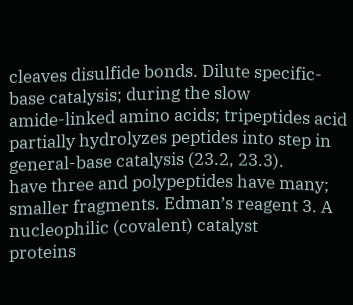cleaves disulfide bonds. Dilute specific-base catalysis; during the slow
amide-linked amino acids; tripeptides acid partially hydrolyzes peptides into step in general-base catalysis (23.2, 23.3).
have three and polypeptides have many; smaller fragments. Edman’s reagent 3. A nucleophilic (covalent) catalyst
proteins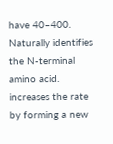have 40–400. Naturally identifies the N-terminal amino acid. increases the rate by forming a new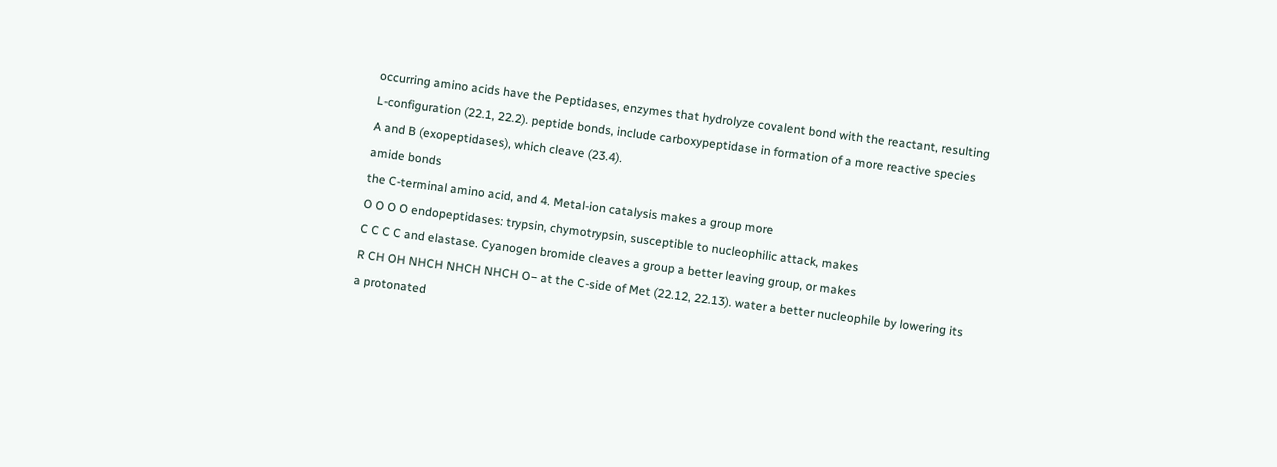occurring amino acids have the Peptidases, enzymes that hydrolyze covalent bond with the reactant, resulting
L-configuration (22.1, 22.2). peptide bonds, include carboxypeptidase in formation of a more reactive species
A and B (exopeptidases), which cleave (23.4).
amide bonds
the C-terminal amino acid, and 4. Metal-ion catalysis makes a group more
O O O O endopeptidases: trypsin, chymotrypsin, susceptible to nucleophilic attack, makes
C C C C and elastase. Cyanogen bromide cleaves a group a better leaving group, or makes
R CH OH NHCH NHCH NHCH O− at the C-side of Met (22.12, 22.13). water a better nucleophile by lowering its
a protonated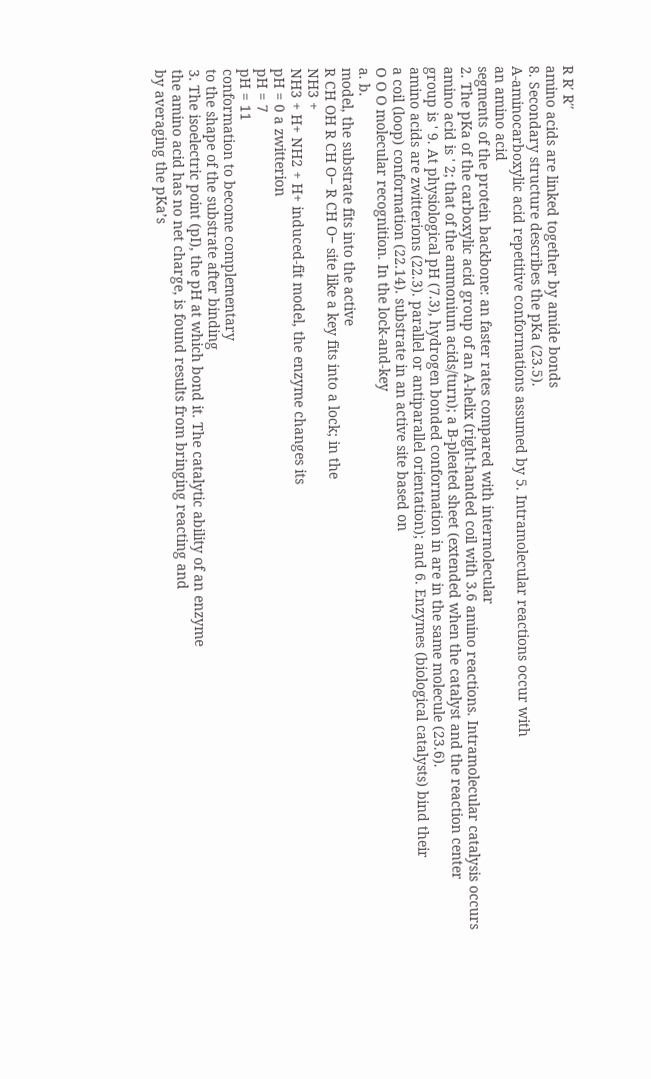R R′ R′′
amino acids are linked together by amide bonds
8. Secondary structure describes the pKa (23.5).
A-aminocarboxylic acid repetitive conformations assumed by 5. Intramolecular reactions occur with
an amino acid
segments of the protein backbone: an faster rates compared with intermolecular
2. The pKa of the carboxylic acid group of an A-helix (right-handed coil with 3.6 amino reactions. Intramolecular catalysis occurs
amino acid is ' 2; that of the ammonium acids/turn); a B-pleated sheet (extended when the catalyst and the reaction center
group is ' 9. At physiological pH (7.3), hydrogen bonded conformation in are in the same molecule (23.6).
amino acids are zwitterions (22.3). parallel or antiparallel orientation); and 6. Enzymes (biological catalysts) bind their
a coil (loop) conformation (22.14). substrate in an active site based on
O O O molecular recognition. In the lock-and-key
a. b.
model, the substrate fits into the active
R CH OH R CH O− R CH O− site like a key fits into a lock; in the
NH3 +
NH3 + H+ NH2 + H+ induced-fit model, the enzyme changes its
pH = 0 a zwitterion
pH = 7
pH = 11
conformation to become complementary
to the shape of the substrate after binding
3. The isoelectric point (pI), the pH at which bond it. The catalytic ability of an enzyme
the amino acid has no net charge, is found results from bringing reacting and
by averaging the pKa’s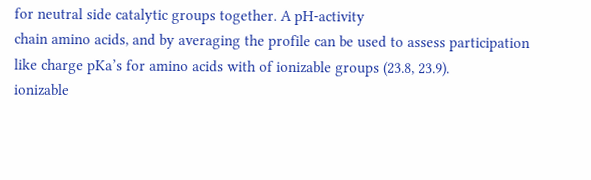for neutral side catalytic groups together. A pH-activity
chain amino acids, and by averaging the profile can be used to assess participation
like charge pKa’s for amino acids with of ionizable groups (23.8, 23.9).
ionizable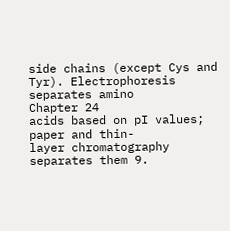side chains (except Cys and
Tyr). Electrophoresis separates amino
Chapter 24
acids based on pI values; paper and thin-
layer chromatography separates them 9.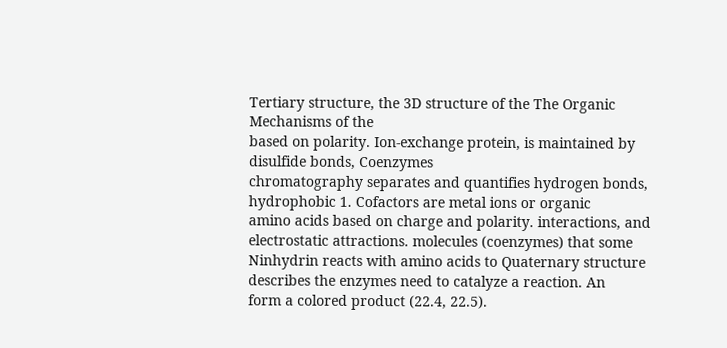Tertiary structure, the 3D structure of the The Organic Mechanisms of the
based on polarity. Ion-exchange protein, is maintained by disulfide bonds, Coenzymes
chromatography separates and quantifies hydrogen bonds, hydrophobic 1. Cofactors are metal ions or organic
amino acids based on charge and polarity. interactions, and electrostatic attractions. molecules (coenzymes) that some
Ninhydrin reacts with amino acids to Quaternary structure describes the enzymes need to catalyze a reaction. An
form a colored product (22.4, 22.5).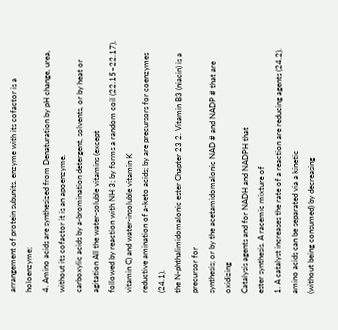arrangement of protein subunits. enzyme with its cofactor is a holoenzyme;
4. Amino acids are synthesized from Denaturation by pH change, urea, without its cofactor it is an apoenzyme.
carboxylic acids by a-bromination detergent, solvents, or by heat or agitation All the water-soluble vitamins (except
followed by reaction with NH 3; by forms a random coil (22.15–22.17). vitamin C) and water-insoluble vitamin K
reductive amination of a-keto acids; by are precursors for coenzymes (24.1).
the N-phthalimidomalonic ester Chapter 23 2. Vitamin B3 (niacin) is a precursor for
synthesis; or by the acetamidomalonic NAD # and NADP # that are oxidizing
Catalysis agents and for NADH and NADPH that
ester synthesis. A racemic mixture of
1. A catalyst increases the rate of a reaction are reducing agents (24.2).
amino acids can be separated via a kinetic
(without being consumed) by decreasing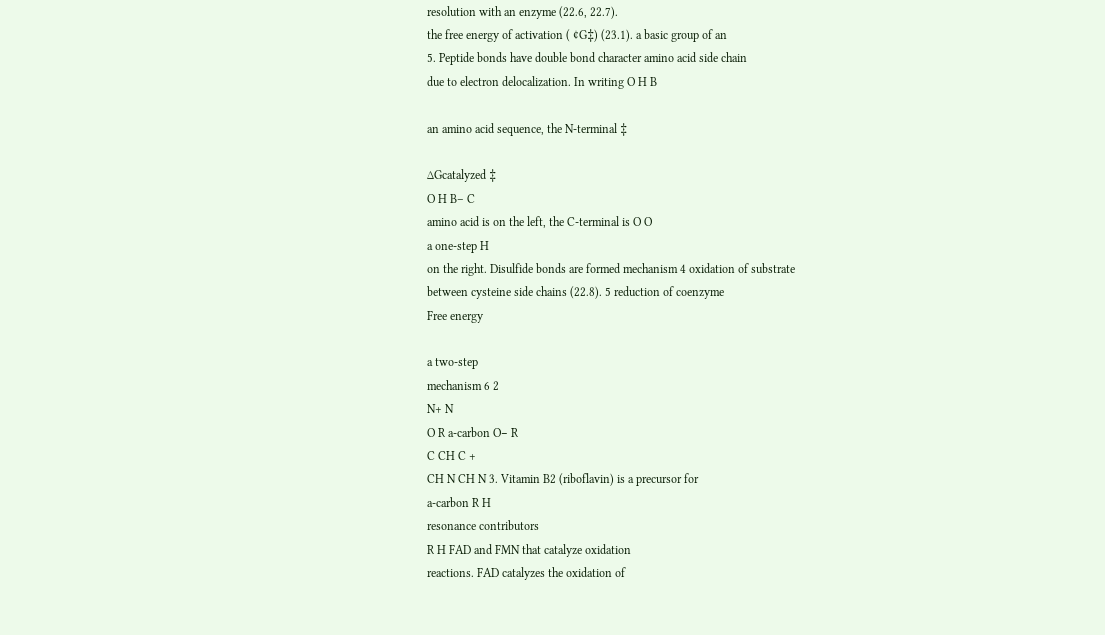resolution with an enzyme (22.6, 22.7).
the free energy of activation ( ¢G‡) (23.1). a basic group of an
5. Peptide bonds have double bond character amino acid side chain
due to electron delocalization. In writing O H B

an amino acid sequence, the N-terminal ‡

∆Gcatalyzed ‡
O H B– C
amino acid is on the left, the C-terminal is O O
a one-step H
on the right. Disulfide bonds are formed mechanism 4 oxidation of substrate
between cysteine side chains (22.8). 5 reduction of coenzyme
Free energy

a two-step
mechanism 6 2
N+ N
O R a-carbon O− R
C CH C +
CH N CH N 3. Vitamin B2 (riboflavin) is a precursor for
a-carbon R H
resonance contributors
R H FAD and FMN that catalyze oxidation
reactions. FAD catalyzes the oxidation of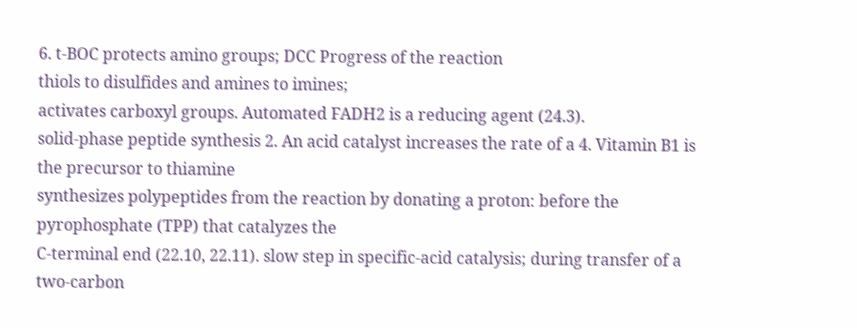6. t-BOC protects amino groups; DCC Progress of the reaction
thiols to disulfides and amines to imines;
activates carboxyl groups. Automated FADH2 is a reducing agent (24.3).
solid-phase peptide synthesis 2. An acid catalyst increases the rate of a 4. Vitamin B1 is the precursor to thiamine
synthesizes polypeptides from the reaction by donating a proton: before the pyrophosphate (TPP) that catalyzes the
C-terminal end (22.10, 22.11). slow step in specific-acid catalysis; during transfer of a two-carbon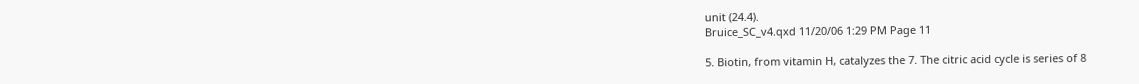unit (24.4).
Bruice_SC_v4.qxd 11/20/06 1:29 PM Page 11

5. Biotin, from vitamin H, catalyzes the 7. The citric acid cycle is series of 8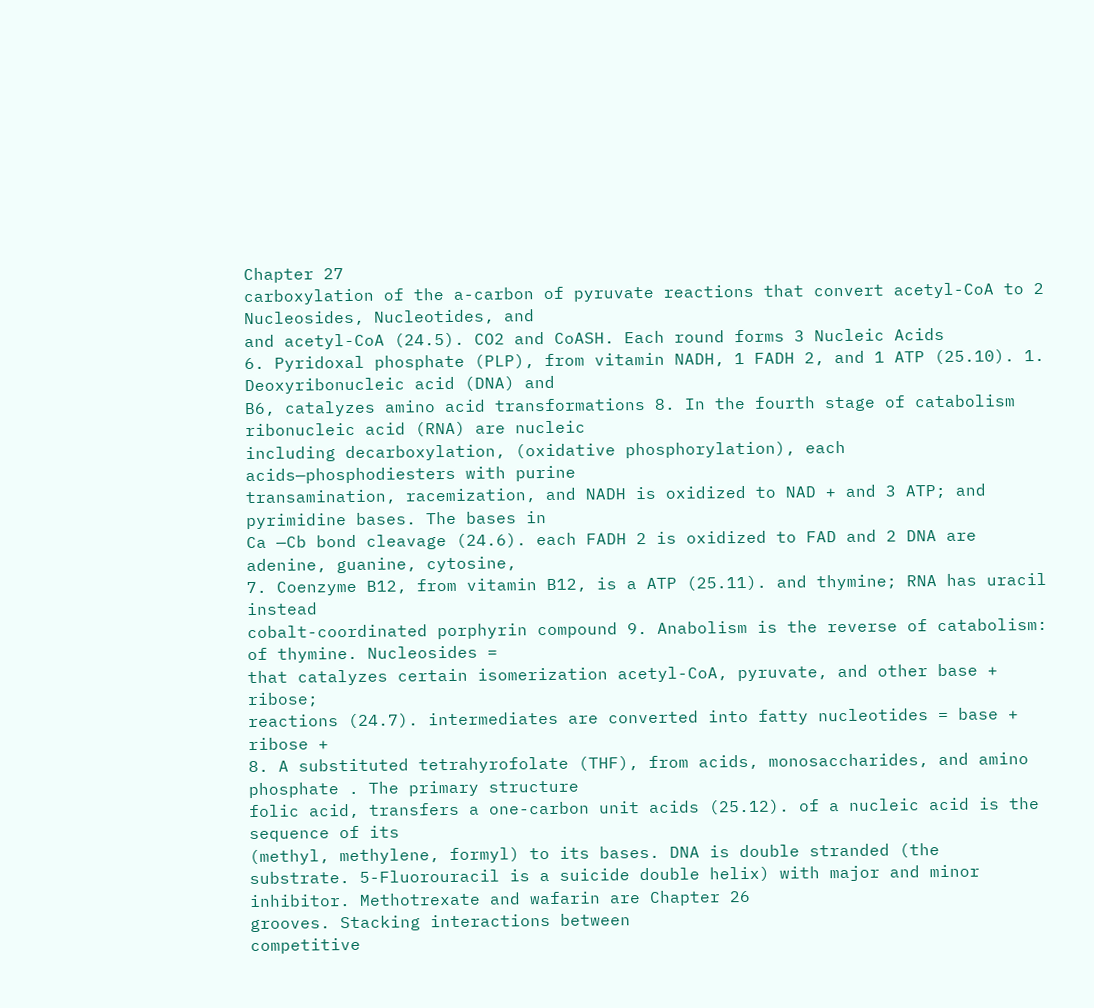Chapter 27
carboxylation of the a-carbon of pyruvate reactions that convert acetyl-CoA to 2 Nucleosides, Nucleotides, and
and acetyl-CoA (24.5). CO2 and CoASH. Each round forms 3 Nucleic Acids
6. Pyridoxal phosphate (PLP), from vitamin NADH, 1 FADH 2, and 1 ATP (25.10). 1. Deoxyribonucleic acid (DNA) and
B6, catalyzes amino acid transformations 8. In the fourth stage of catabolism ribonucleic acid (RNA) are nucleic
including decarboxylation, (oxidative phosphorylation), each acids—phosphodiesters with purine
transamination, racemization, and NADH is oxidized to NAD + and 3 ATP; and pyrimidine bases. The bases in
Ca —Cb bond cleavage (24.6). each FADH 2 is oxidized to FAD and 2 DNA are adenine, guanine, cytosine,
7. Coenzyme B12, from vitamin B12, is a ATP (25.11). and thymine; RNA has uracil instead
cobalt-coordinated porphyrin compound 9. Anabolism is the reverse of catabolism: of thymine. Nucleosides =
that catalyzes certain isomerization acetyl-CoA, pyruvate, and other base + ribose;
reactions (24.7). intermediates are converted into fatty nucleotides = base + ribose +
8. A substituted tetrahyrofolate (THF), from acids, monosaccharides, and amino phosphate . The primary structure
folic acid, transfers a one-carbon unit acids (25.12). of a nucleic acid is the sequence of its
(methyl, methylene, formyl) to its bases. DNA is double stranded (the
substrate. 5-Fluorouracil is a suicide double helix) with major and minor
inhibitor. Methotrexate and wafarin are Chapter 26
grooves. Stacking interactions between
competitive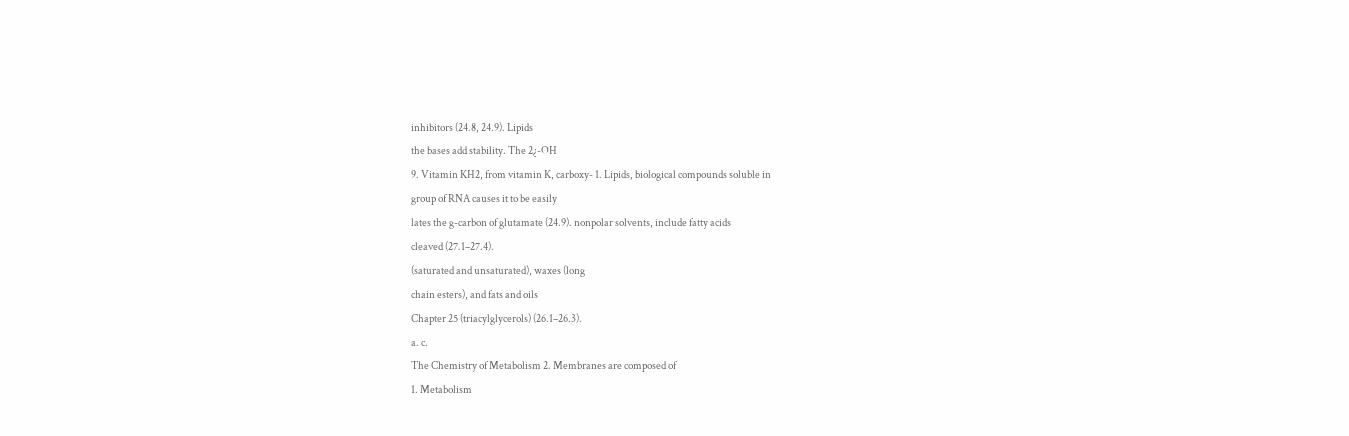inhibitors (24.8, 24.9). Lipids
the bases add stability. The 2¿-OH
9. Vitamin KH2, from vitamin K, carboxy- 1. Lipids, biological compounds soluble in
group of RNA causes it to be easily
lates the g-carbon of glutamate (24.9). nonpolar solvents, include fatty acids
cleaved (27.1–27.4).
(saturated and unsaturated), waxes (long
chain esters), and fats and oils
Chapter 25 (triacylglycerols) (26.1–26.3).
a. c.
The Chemistry of Metabolism 2. Membranes are composed of
1. Metabolism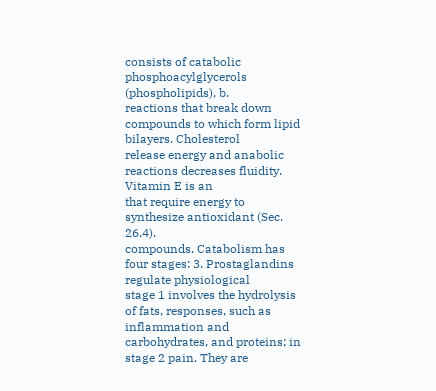consists of catabolic phosphoacylglycerols (phospholipids), b.
reactions that break down compounds to which form lipid bilayers. Cholesterol
release energy and anabolic reactions decreases fluidity. Vitamin E is an
that require energy to synthesize antioxidant (Sec. 26.4).
compounds. Catabolism has four stages: 3. Prostaglandins regulate physiological
stage 1 involves the hydrolysis of fats, responses, such as inflammation and
carbohydrates, and proteins; in stage 2 pain. They are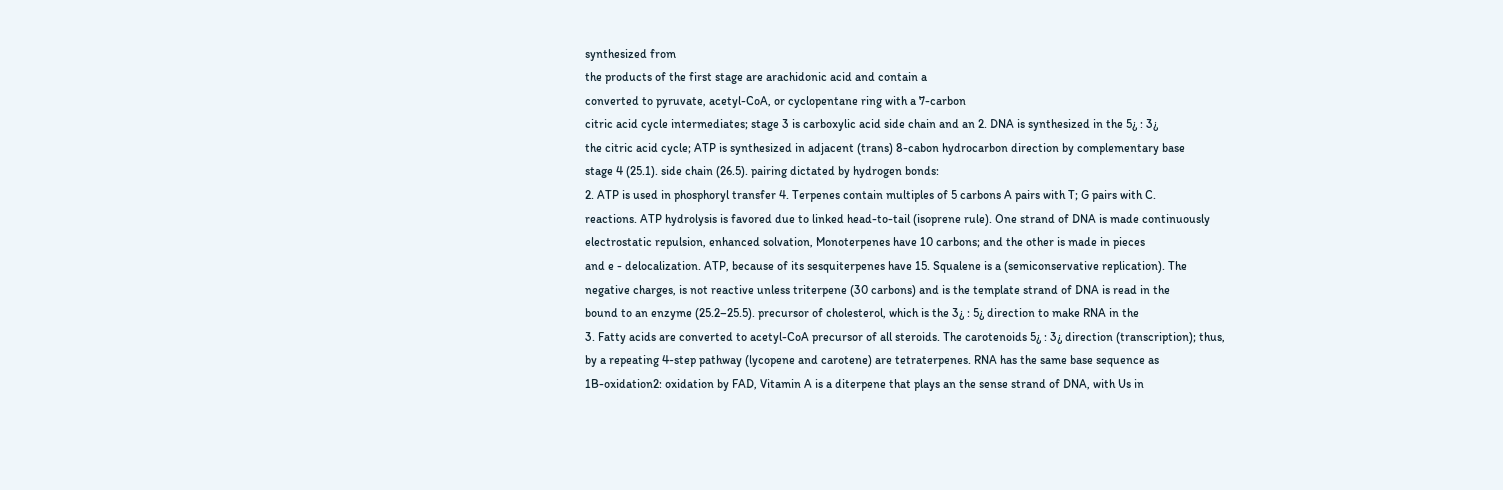synthesized from
the products of the first stage are arachidonic acid and contain a
converted to pyruvate, acetyl-CoA, or cyclopentane ring with a 7-carbon
citric acid cycle intermediates; stage 3 is carboxylic acid side chain and an 2. DNA is synthesized in the 5¿ : 3¿
the citric acid cycle; ATP is synthesized in adjacent (trans) 8-cabon hydrocarbon direction by complementary base
stage 4 (25.1). side chain (26.5). pairing dictated by hydrogen bonds:
2. ATP is used in phosphoryl transfer 4. Terpenes contain multiples of 5 carbons A pairs with T; G pairs with C.
reactions. ATP hydrolysis is favored due to linked head-to-tail (isoprene rule). One strand of DNA is made continuously
electrostatic repulsion, enhanced solvation, Monoterpenes have 10 carbons; and the other is made in pieces
and e - delocalization. ATP, because of its sesquiterpenes have 15. Squalene is a (semiconservative replication). The
negative charges, is not reactive unless triterpene (30 carbons) and is the template strand of DNA is read in the
bound to an enzyme (25.2–25.5). precursor of cholesterol, which is the 3¿ : 5¿ direction to make RNA in the
3. Fatty acids are converted to acetyl-CoA precursor of all steroids. The carotenoids 5¿ : 3¿ direction (transcription); thus,
by a repeating 4-step pathway (lycopene and carotene) are tetraterpenes. RNA has the same base sequence as
1B-oxidation2: oxidation by FAD, Vitamin A is a diterpene that plays an the sense strand of DNA, with Us in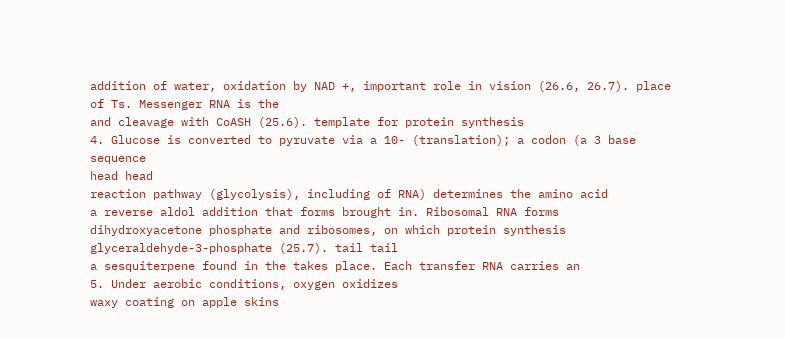addition of water, oxidation by NAD +, important role in vision (26.6, 26.7). place of Ts. Messenger RNA is the
and cleavage with CoASH (25.6). template for protein synthesis
4. Glucose is converted to pyruvate via a 10- (translation); a codon (a 3 base sequence
head head
reaction pathway (glycolysis), including of RNA) determines the amino acid
a reverse aldol addition that forms brought in. Ribosomal RNA forms
dihydroxyacetone phosphate and ribosomes, on which protein synthesis
glyceraldehyde-3-phosphate (25.7). tail tail
a sesquiterpene found in the takes place. Each transfer RNA carries an
5. Under aerobic conditions, oxygen oxidizes
waxy coating on apple skins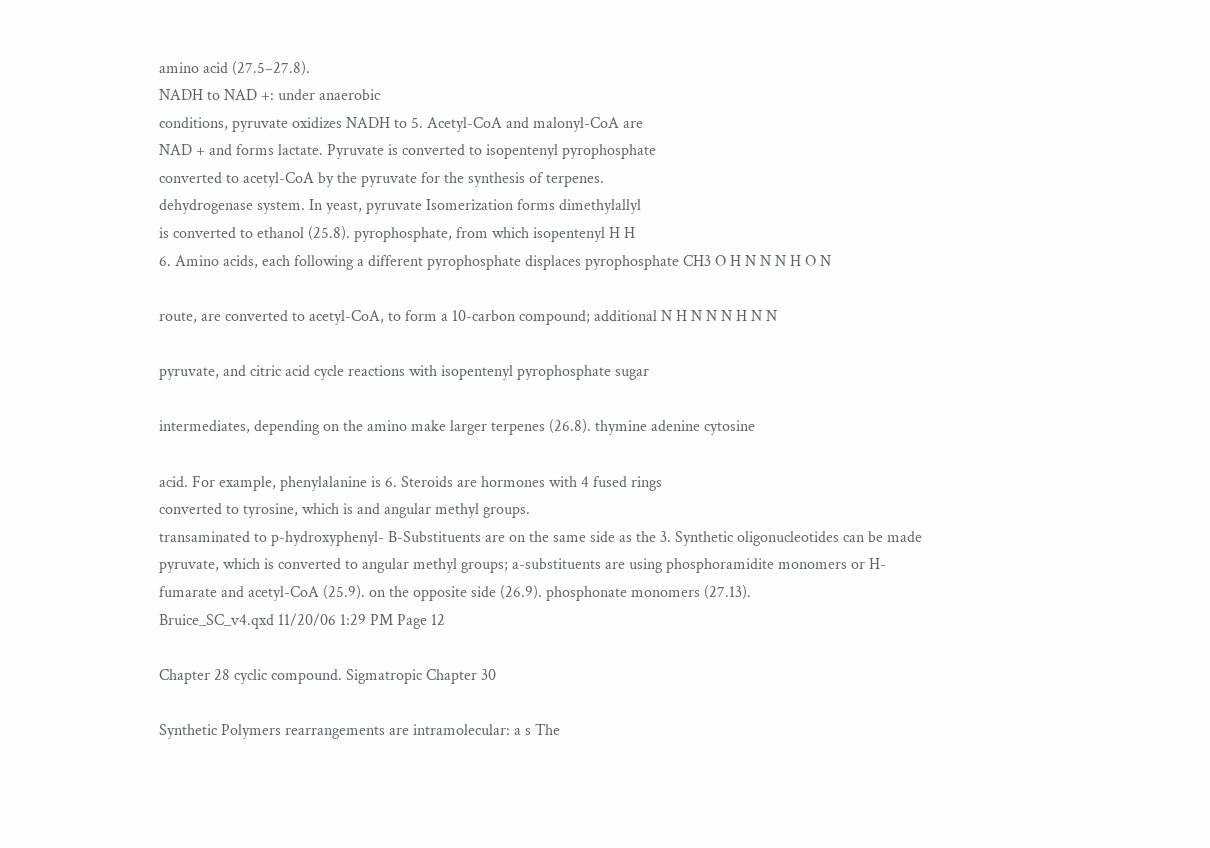amino acid (27.5–27.8).
NADH to NAD +: under anaerobic
conditions, pyruvate oxidizes NADH to 5. Acetyl-CoA and malonyl-CoA are
NAD + and forms lactate. Pyruvate is converted to isopentenyl pyrophosphate
converted to acetyl-CoA by the pyruvate for the synthesis of terpenes.
dehydrogenase system. In yeast, pyruvate Isomerization forms dimethylallyl
is converted to ethanol (25.8). pyrophosphate, from which isopentenyl H H
6. Amino acids, each following a different pyrophosphate displaces pyrophosphate CH3 O H N N N H O N

route, are converted to acetyl-CoA, to form a 10-carbon compound; additional N H N N N H N N

pyruvate, and citric acid cycle reactions with isopentenyl pyrophosphate sugar

intermediates, depending on the amino make larger terpenes (26.8). thymine adenine cytosine

acid. For example, phenylalanine is 6. Steroids are hormones with 4 fused rings
converted to tyrosine, which is and angular methyl groups.
transaminated to p-hydroxyphenyl- B-Substituents are on the same side as the 3. Synthetic oligonucleotides can be made
pyruvate, which is converted to angular methyl groups; a-substituents are using phosphoramidite monomers or H-
fumarate and acetyl-CoA (25.9). on the opposite side (26.9). phosphonate monomers (27.13).
Bruice_SC_v4.qxd 11/20/06 1:29 PM Page 12

Chapter 28 cyclic compound. Sigmatropic Chapter 30

Synthetic Polymers rearrangements are intramolecular: a s The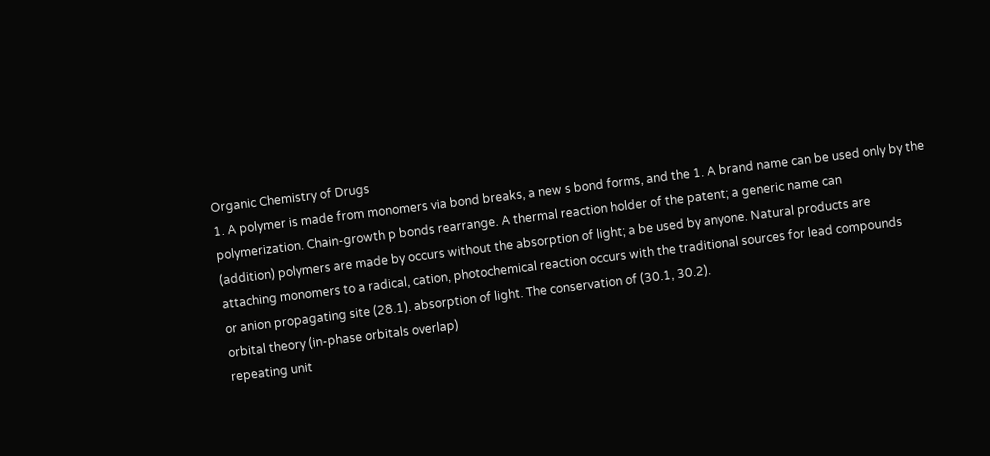Organic Chemistry of Drugs
1. A polymer is made from monomers via bond breaks, a new s bond forms, and the 1. A brand name can be used only by the
polymerization. Chain-growth p bonds rearrange. A thermal reaction holder of the patent; a generic name can
(addition) polymers are made by occurs without the absorption of light; a be used by anyone. Natural products are
attaching monomers to a radical, cation, photochemical reaction occurs with the traditional sources for lead compounds
or anion propagating site (28.1). absorption of light. The conservation of (30.1, 30.2).
orbital theory (in-phase orbitals overlap)
repeating unit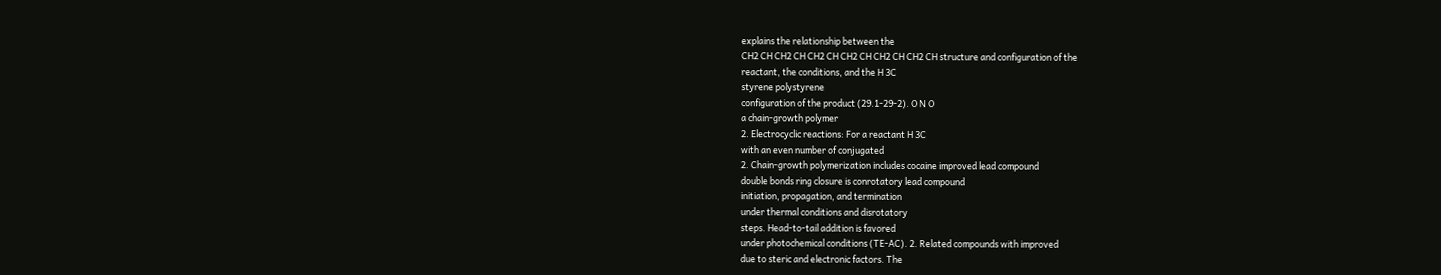explains the relationship between the
CH2 CH CH2 CH CH2 CH CH2 CH CH2 CH CH2 CH structure and configuration of the
reactant, the conditions, and the H 3C
styrene polystyrene
configuration of the product (29.1-29-2). O N O
a chain-growth polymer
2. Electrocyclic reactions: For a reactant H 3C
with an even number of conjugated
2. Chain-growth polymerization includes cocaine improved lead compound
double bonds ring closure is conrotatory lead compound
initiation, propagation, and termination
under thermal conditions and disrotatory
steps. Head-to-tail addition is favored
under photochemical conditions (TE-AC). 2. Related compounds with improved
due to steric and electronic factors. The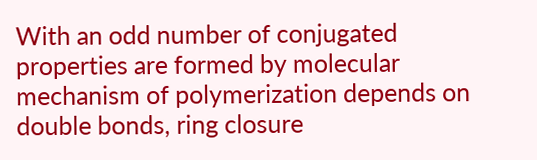With an odd number of conjugated properties are formed by molecular
mechanism of polymerization depends on
double bonds, ring closure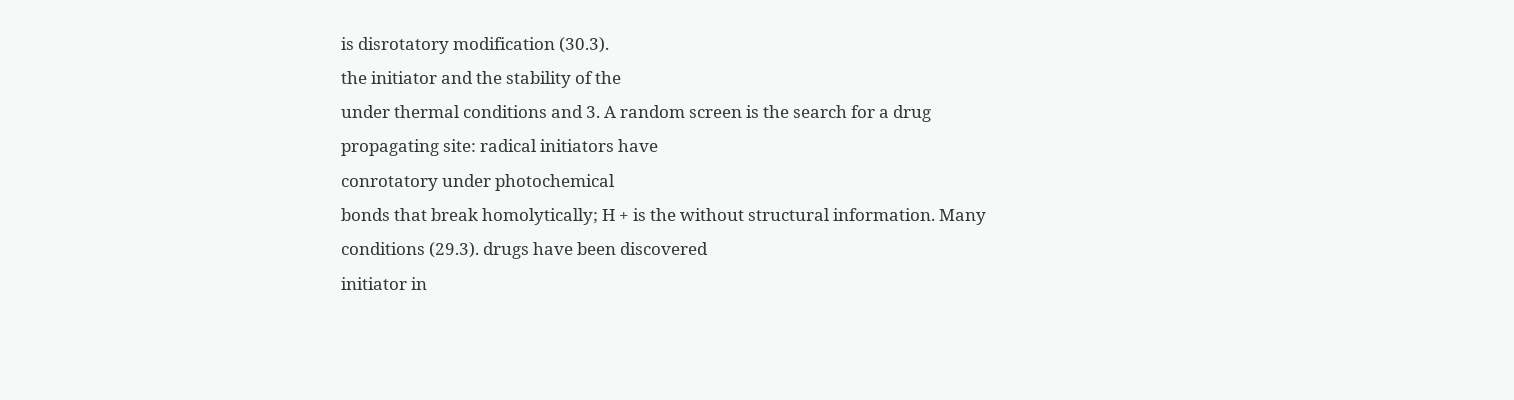is disrotatory modification (30.3).
the initiator and the stability of the
under thermal conditions and 3. A random screen is the search for a drug
propagating site: radical initiators have
conrotatory under photochemical
bonds that break homolytically; H + is the without structural information. Many
conditions (29.3). drugs have been discovered
initiator in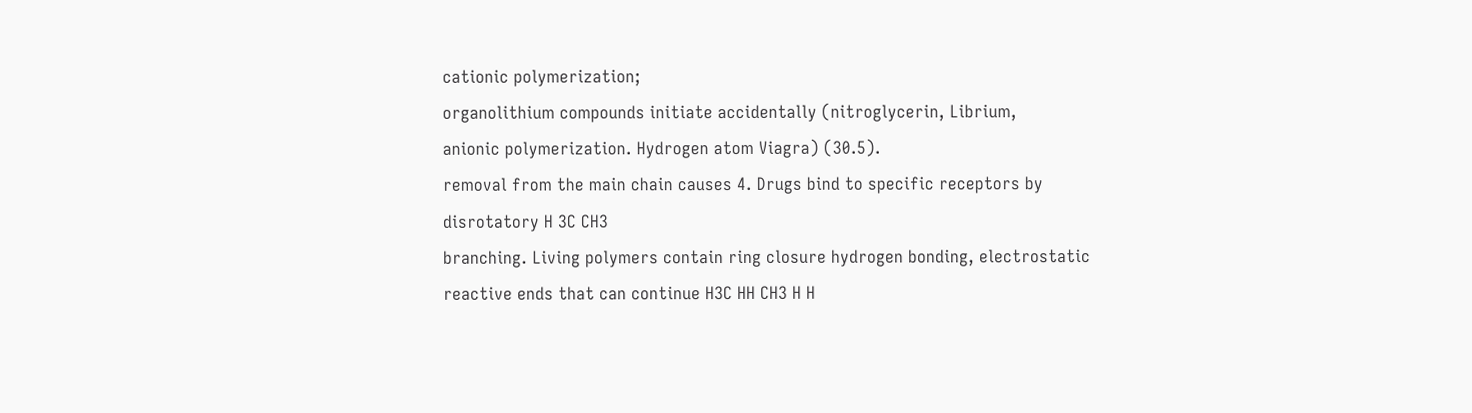cationic polymerization;
organolithium compounds initiate accidentally (nitroglycerin, Librium,
anionic polymerization. Hydrogen atom Viagra) (30.5).
removal from the main chain causes 4. Drugs bind to specific receptors by
disrotatory H 3C CH3
branching. Living polymers contain ring closure hydrogen bonding, electrostatic
reactive ends that can continue H3C HH CH3 H H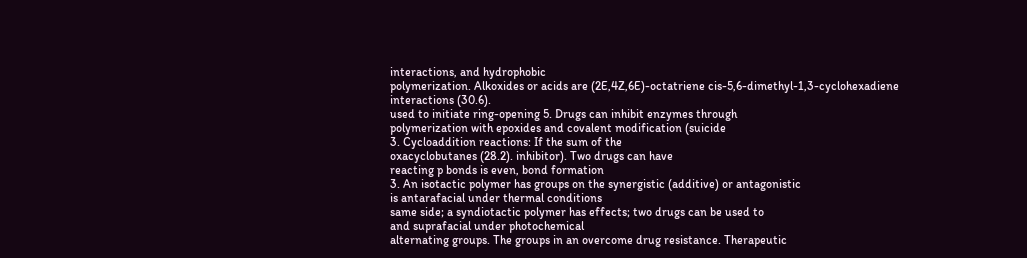interactions, and hydrophobic
polymerization. Alkoxides or acids are (2E,4Z,6E)-octatriene cis-5,6-dimethyl-1,3-cyclohexadiene
interactions (30.6).
used to initiate ring-opening 5. Drugs can inhibit enzymes through
polymerization with epoxides and covalent modification (suicide
3. Cycloaddition reactions: If the sum of the
oxacyclobutanes (28.2). inhibitor). Two drugs can have
reacting p bonds is even, bond formation
3. An isotactic polymer has groups on the synergistic (additive) or antagonistic
is antarafacial under thermal conditions
same side; a syndiotactic polymer has effects; two drugs can be used to
and suprafacial under photochemical
alternating groups. The groups in an overcome drug resistance. Therapeutic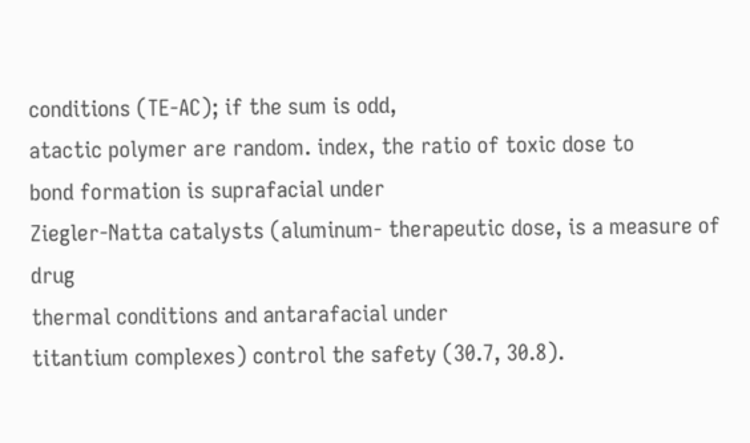conditions (TE-AC); if the sum is odd,
atactic polymer are random. index, the ratio of toxic dose to
bond formation is suprafacial under
Ziegler-Natta catalysts (aluminum- therapeutic dose, is a measure of drug
thermal conditions and antarafacial under
titantium complexes) control the safety (30.7, 30.8).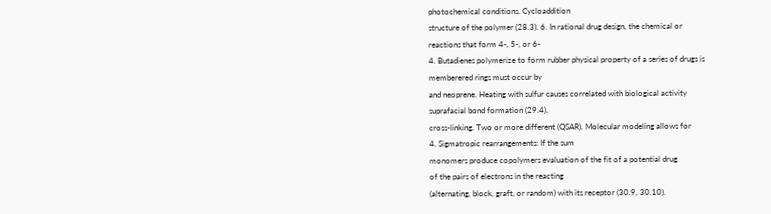photochemical conditions. Cycloaddition
structure of the polymer (28.3). 6. In rational drug design, the chemical or
reactions that form 4-, 5-, or 6-
4. Butadienes polymerize to form rubber physical property of a series of drugs is
memberered rings must occur by
and neoprene. Heating with sulfur causes correlated with biological activity
suprafacial bond formation (29.4).
cross-linking. Two or more different (QSAR). Molecular modeling allows for
4. Sigmatropic rearrangements: If the sum
monomers produce copolymers evaluation of the fit of a potential drug
of the pairs of electrons in the reacting
(alternating, block, graft, or random) with its receptor (30.9, 30.10).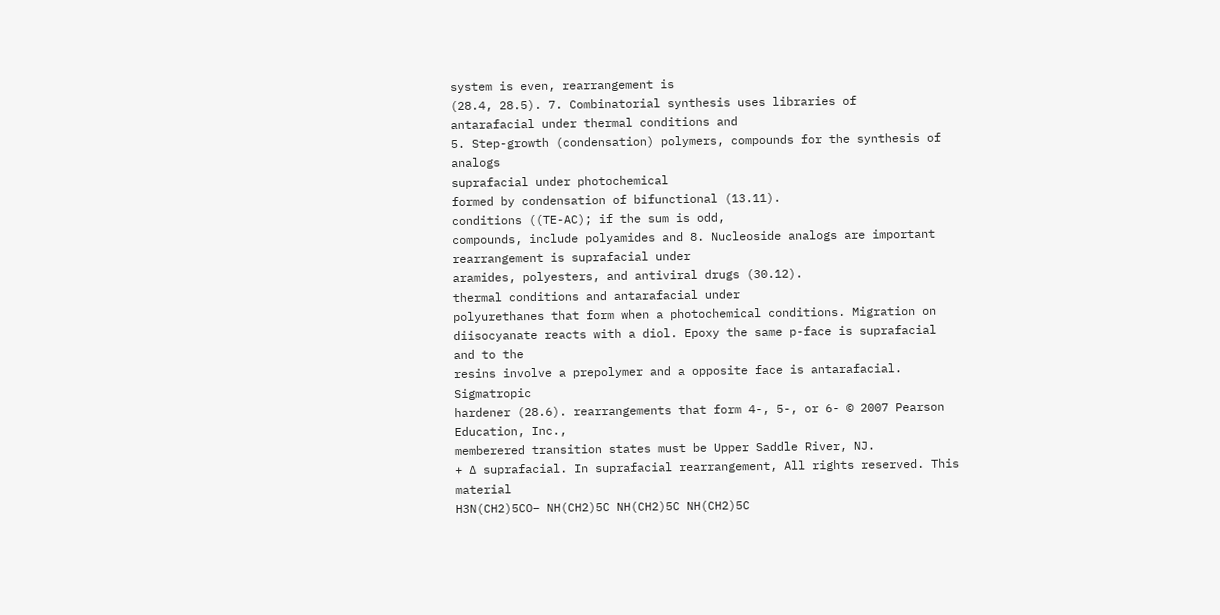system is even, rearrangement is
(28.4, 28.5). 7. Combinatorial synthesis uses libraries of
antarafacial under thermal conditions and
5. Step-growth (condensation) polymers, compounds for the synthesis of analogs
suprafacial under photochemical
formed by condensation of bifunctional (13.11).
conditions ((TE-AC); if the sum is odd,
compounds, include polyamides and 8. Nucleoside analogs are important
rearrangement is suprafacial under
aramides, polyesters, and antiviral drugs (30.12).
thermal conditions and antarafacial under
polyurethanes that form when a photochemical conditions. Migration on
diisocyanate reacts with a diol. Epoxy the same p-face is suprafacial and to the
resins involve a prepolymer and a opposite face is antarafacial. Sigmatropic
hardener (28.6). rearrangements that form 4-, 5-, or 6- © 2007 Pearson Education, Inc.,
memberered transition states must be Upper Saddle River, NJ.
+ ∆ suprafacial. In suprafacial rearrangement, All rights reserved. This material
H3N(CH2)5CO− NH(CH2)5C NH(CH2)5C NH(CH2)5C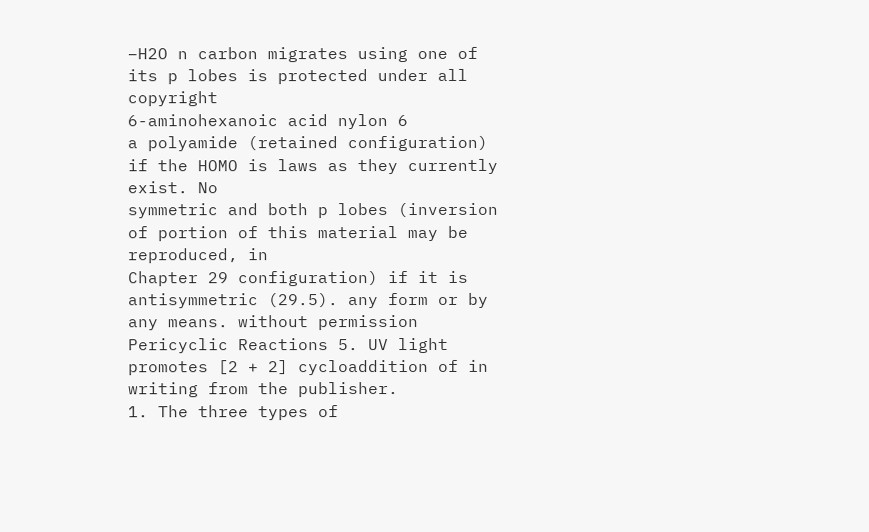−H2O n carbon migrates using one of its p lobes is protected under all copyright
6-aminohexanoic acid nylon 6
a polyamide (retained configuration) if the HOMO is laws as they currently exist. No
symmetric and both p lobes (inversion of portion of this material may be reproduced, in
Chapter 29 configuration) if it is antisymmetric (29.5). any form or by any means. without permission
Pericyclic Reactions 5. UV light promotes [2 + 2] cycloaddition of in writing from the publisher.
1. The three types of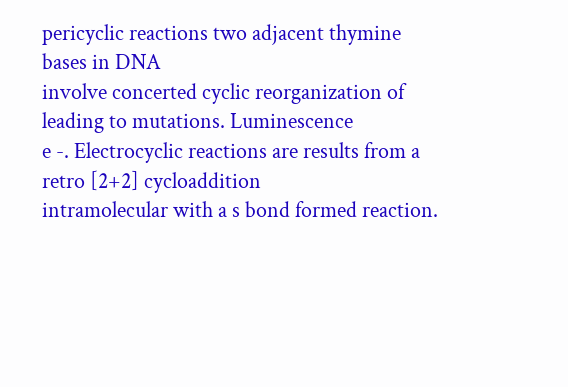pericyclic reactions two adjacent thymine bases in DNA
involve concerted cyclic reorganization of leading to mutations. Luminescence
e -. Electrocyclic reactions are results from a retro [2+2] cycloaddition
intramolecular with a s bond formed reaction.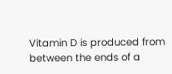Vitamin D is produced from
between the ends of a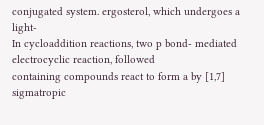conjugated system. ergosterol, which undergoes a light-
In cycloaddition reactions, two p bond- mediated electrocyclic reaction, followed
containing compounds react to form a by [1,7] sigmatropic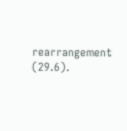rearrangement (29.6).